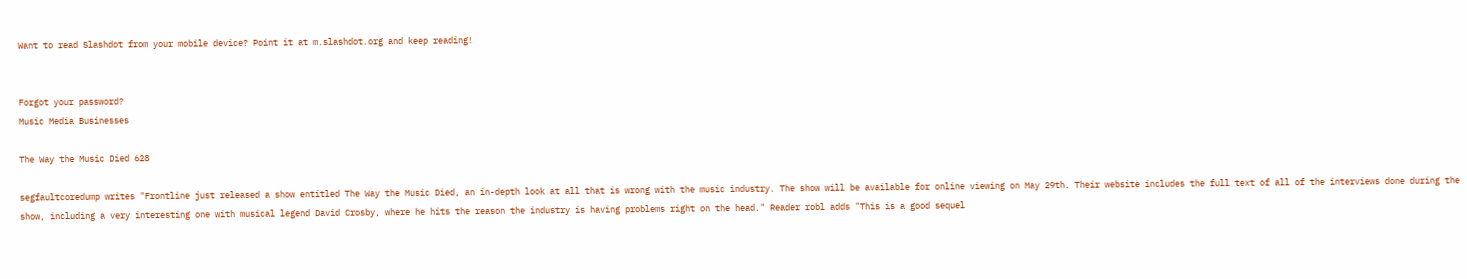Want to read Slashdot from your mobile device? Point it at m.slashdot.org and keep reading!


Forgot your password?
Music Media Businesses

The Way the Music Died 628

segfaultcoredump writes "Frontline just released a show entitled The Way the Music Died, an in-depth look at all that is wrong with the music industry. The show will be available for online viewing on May 29th. Their website includes the full text of all of the interviews done during the show, including a very interesting one with musical legend David Crosby, where he hits the reason the industry is having problems right on the head." Reader robl adds "This is a good sequel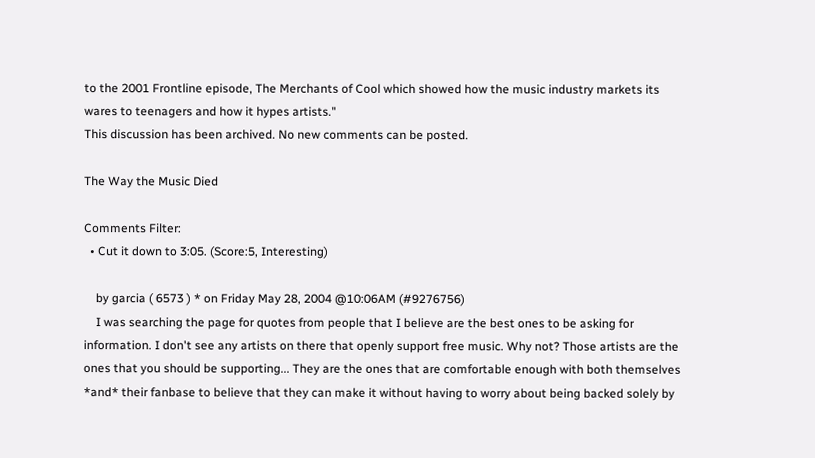to the 2001 Frontline episode, The Merchants of Cool which showed how the music industry markets its wares to teenagers and how it hypes artists."
This discussion has been archived. No new comments can be posted.

The Way the Music Died

Comments Filter:
  • Cut it down to 3:05. (Score:5, Interesting)

    by garcia ( 6573 ) * on Friday May 28, 2004 @10:06AM (#9276756)
    I was searching the page for quotes from people that I believe are the best ones to be asking for information. I don't see any artists on there that openly support free music. Why not? Those artists are the ones that you should be supporting... They are the ones that are comfortable enough with both themselves *and* their fanbase to believe that they can make it without having to worry about being backed solely by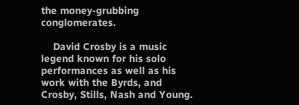the money-grubbing conglomerates.

    David Crosby is a music legend known for his solo performances as well as his work with the Byrds, and Crosby, Stills, Nash and Young.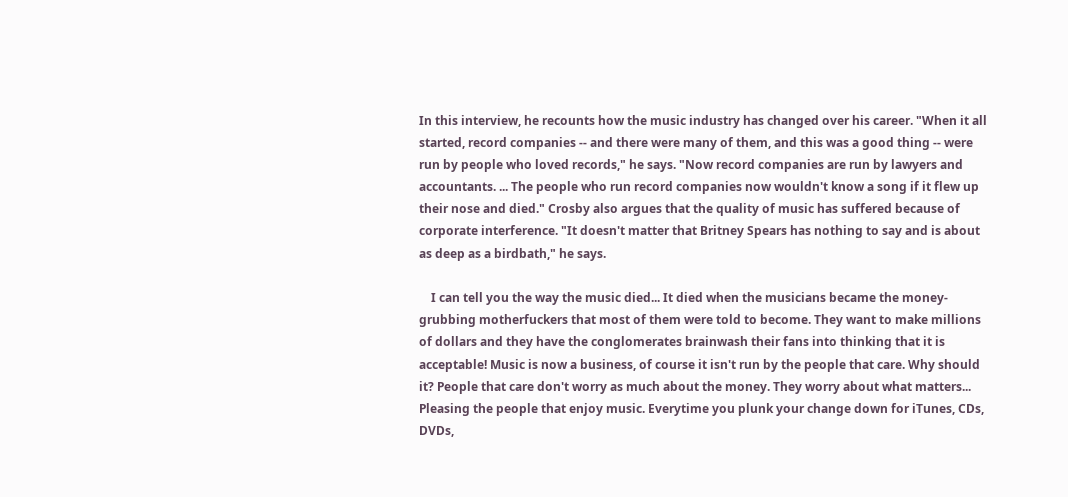In this interview, he recounts how the music industry has changed over his career. "When it all started, record companies -- and there were many of them, and this was a good thing -- were run by people who loved records," he says. "Now record companies are run by lawyers and accountants. ... The people who run record companies now wouldn't know a song if it flew up their nose and died." Crosby also argues that the quality of music has suffered because of corporate interference. "It doesn't matter that Britney Spears has nothing to say and is about as deep as a birdbath," he says.

    I can tell you the way the music died... It died when the musicians became the money-grubbing motherfuckers that most of them were told to become. They want to make millions of dollars and they have the conglomerates brainwash their fans into thinking that it is acceptable! Music is now a business, of course it isn't run by the people that care. Why should it? People that care don't worry as much about the money. They worry about what matters... Pleasing the people that enjoy music. Everytime you plunk your change down for iTunes, CDs, DVDs,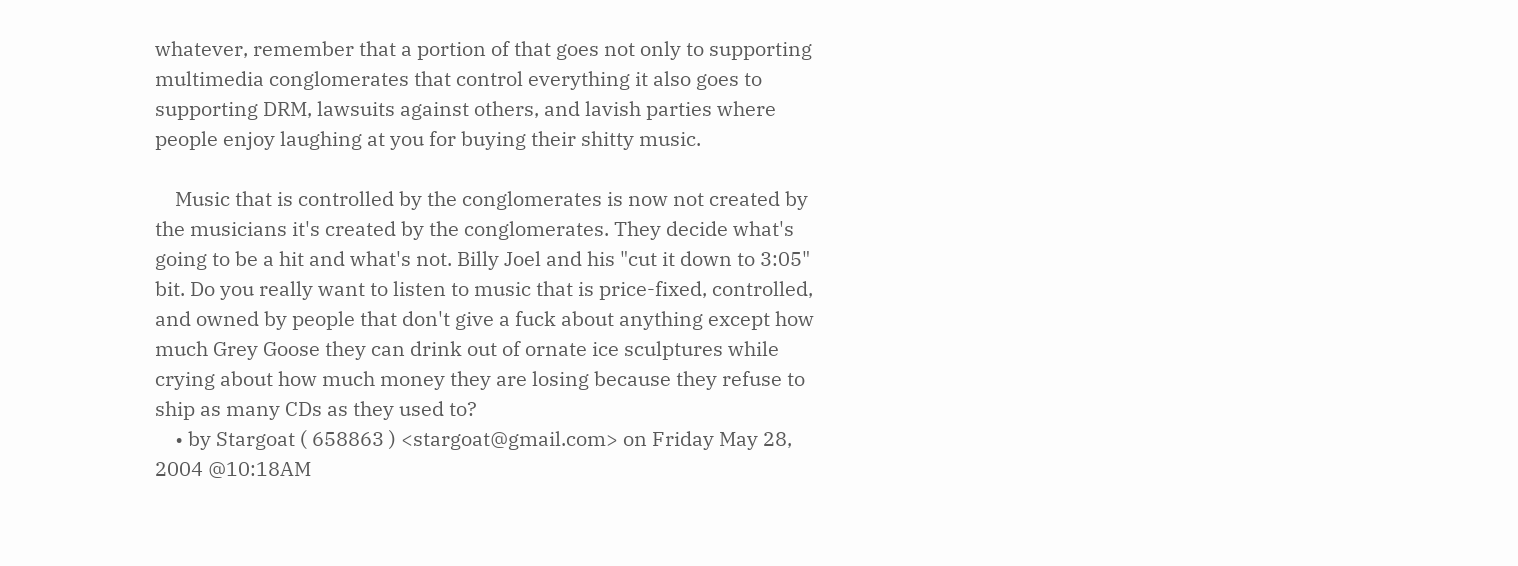whatever, remember that a portion of that goes not only to supporting multimedia conglomerates that control everything it also goes to supporting DRM, lawsuits against others, and lavish parties where people enjoy laughing at you for buying their shitty music.

    Music that is controlled by the conglomerates is now not created by the musicians it's created by the conglomerates. They decide what's going to be a hit and what's not. Billy Joel and his "cut it down to 3:05" bit. Do you really want to listen to music that is price-fixed, controlled, and owned by people that don't give a fuck about anything except how much Grey Goose they can drink out of ornate ice sculptures while crying about how much money they are losing because they refuse to ship as many CDs as they used to?
    • by Stargoat ( 658863 ) <stargoat@gmail.com> on Friday May 28, 2004 @10:18AM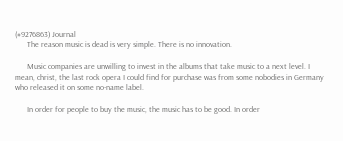(#9276863) Journal
      The reason music is dead is very simple. There is no innovation.

      Music companies are unwilling to invest in the albums that take music to a next level. I mean, christ, the last rock opera I could find for purchase was from some nobodies in Germany who released it on some no-name label.

      In order for people to buy the music, the music has to be good. In order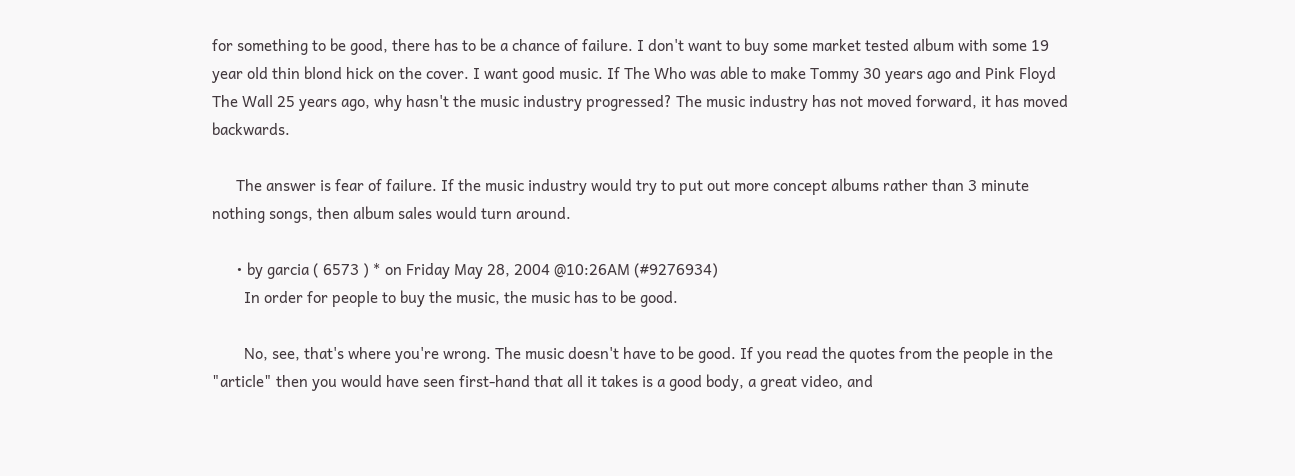for something to be good, there has to be a chance of failure. I don't want to buy some market tested album with some 19 year old thin blond hick on the cover. I want good music. If The Who was able to make Tommy 30 years ago and Pink Floyd The Wall 25 years ago, why hasn't the music industry progressed? The music industry has not moved forward, it has moved backwards.

      The answer is fear of failure. If the music industry would try to put out more concept albums rather than 3 minute nothing songs, then album sales would turn around.

      • by garcia ( 6573 ) * on Friday May 28, 2004 @10:26AM (#9276934)
        In order for people to buy the music, the music has to be good.

        No, see, that's where you're wrong. The music doesn't have to be good. If you read the quotes from the people in the "article" then you would have seen first-hand that all it takes is a good body, a great video, and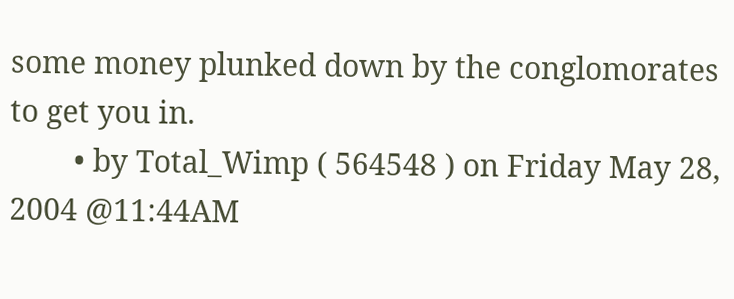some money plunked down by the conglomorates to get you in.
        • by Total_Wimp ( 564548 ) on Friday May 28, 2004 @11:44AM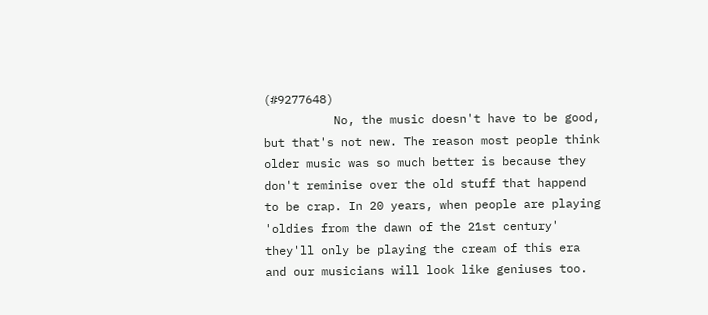(#9277648)
          No, the music doesn't have to be good, but that's not new. The reason most people think older music was so much better is because they don't reminise over the old stuff that happend to be crap. In 20 years, when people are playing 'oldies from the dawn of the 21st century' they'll only be playing the cream of this era and our musicians will look like geniuses too.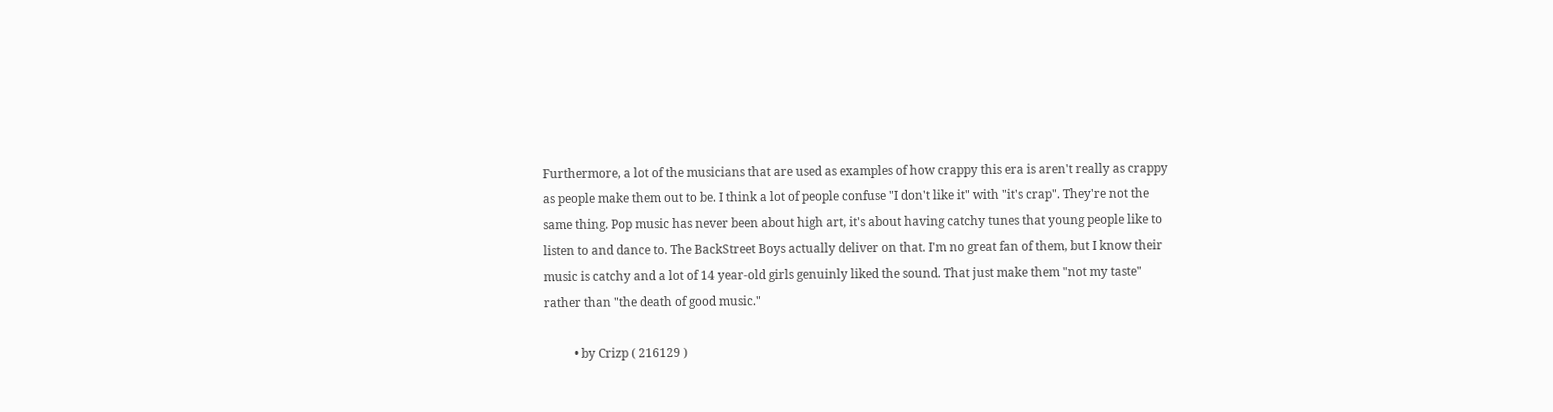Furthermore, a lot of the musicians that are used as examples of how crappy this era is aren't really as crappy as people make them out to be. I think a lot of people confuse "I don't like it" with "it's crap". They're not the same thing. Pop music has never been about high art, it's about having catchy tunes that young people like to listen to and dance to. The BackStreet Boys actually deliver on that. I'm no great fan of them, but I know their music is catchy and a lot of 14 year-old girls genuinly liked the sound. That just make them "not my taste" rather than "the death of good music."

          • by Crizp ( 216129 )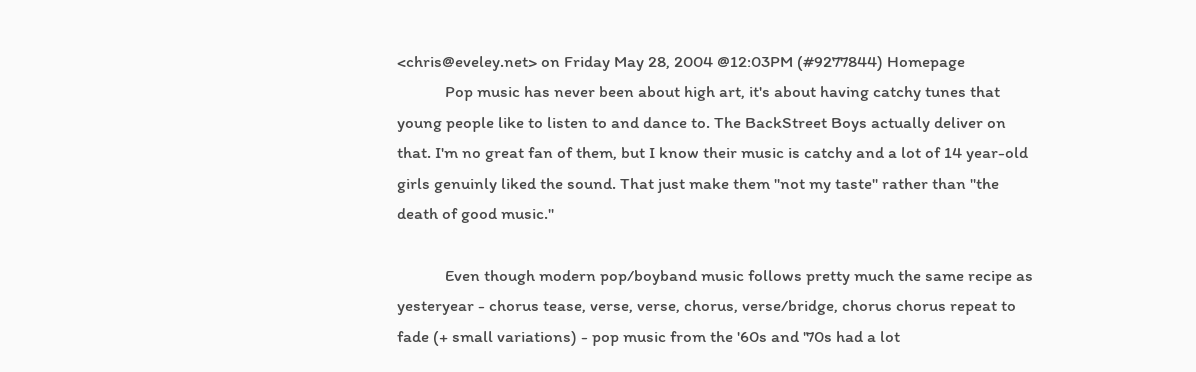<chris@eveley.net> on Friday May 28, 2004 @12:03PM (#9277844) Homepage
            Pop music has never been about high art, it's about having catchy tunes that young people like to listen to and dance to. The BackStreet Boys actually deliver on that. I'm no great fan of them, but I know their music is catchy and a lot of 14 year-old girls genuinly liked the sound. That just make them "not my taste" rather than "the death of good music."

            Even though modern pop/boyband music follows pretty much the same recipe as yesteryear - chorus tease, verse, verse, chorus, verse/bridge, chorus chorus repeat to fade (+ small variations) - pop music from the '60s and '70s had a lot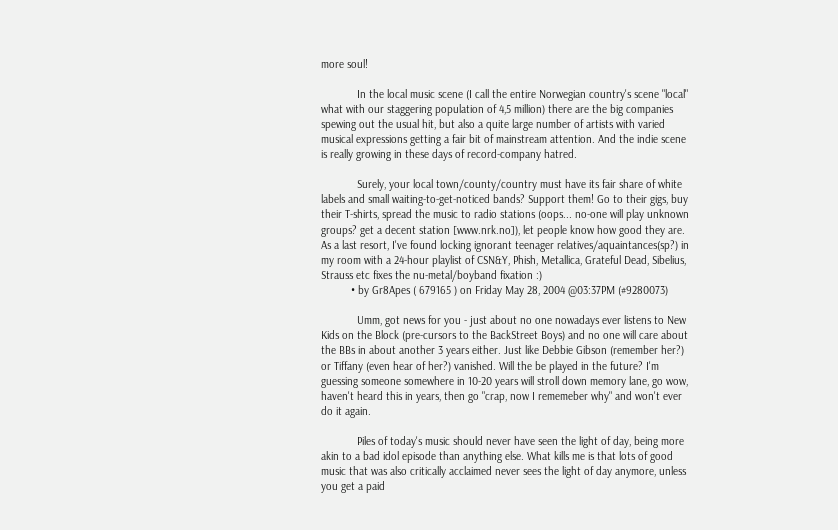more soul!

            In the local music scene (I call the entire Norwegian country's scene "local" what with our staggering population of 4,5 million) there are the big companies spewing out the usual hit, but also a quite large number of artists with varied musical expressions getting a fair bit of mainstream attention. And the indie scene is really growing in these days of record-company hatred.

            Surely, your local town/county/country must have its fair share of white labels and small waiting-to-get-noticed bands? Support them! Go to their gigs, buy their T-shirts, spread the music to radio stations (oops... no-one will play unknown groups? get a decent station [www.nrk.no]), let people know how good they are. As a last resort, I've found locking ignorant teenager relatives/aquaintances(sp?) in my room with a 24-hour playlist of CSN&Y, Phish, Metallica, Grateful Dead, Sibelius, Strauss etc fixes the nu-metal/boyband fixation :)
          • by Gr8Apes ( 679165 ) on Friday May 28, 2004 @03:37PM (#9280073)

            Umm, got news for you - just about no one nowadays ever listens to New Kids on the Block (pre-cursors to the BackStreet Boys) and no one will care about the BBs in about another 3 years either. Just like Debbie Gibson (remember her?) or Tiffany (even hear of her?) vanished. Will the be played in the future? I'm guessing someone somewhere in 10-20 years will stroll down memory lane, go wow, haven't heard this in years, then go "crap, now I rememeber why" and won't ever do it again.

            Piles of today's music should never have seen the light of day, being more akin to a bad idol episode than anything else. What kills me is that lots of good music that was also critically acclaimed never sees the light of day anymore, unless you get a paid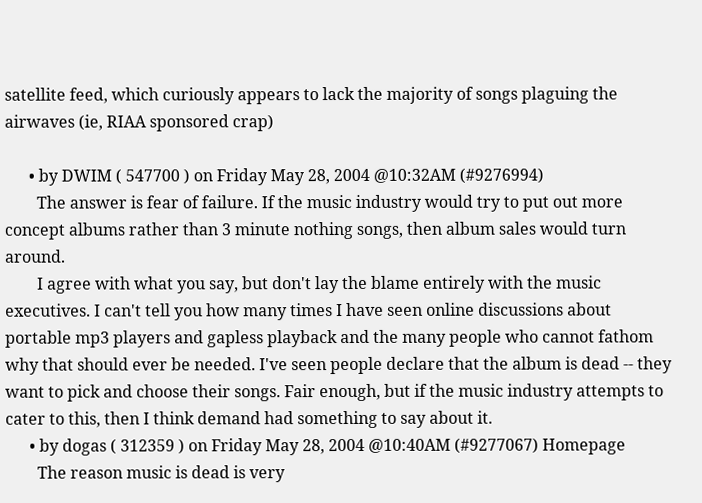satellite feed, which curiously appears to lack the majority of songs plaguing the airwaves (ie, RIAA sponsored crap)

      • by DWIM ( 547700 ) on Friday May 28, 2004 @10:32AM (#9276994)
        The answer is fear of failure. If the music industry would try to put out more concept albums rather than 3 minute nothing songs, then album sales would turn around.
        I agree with what you say, but don't lay the blame entirely with the music executives. I can't tell you how many times I have seen online discussions about portable mp3 players and gapless playback and the many people who cannot fathom why that should ever be needed. I've seen people declare that the album is dead -- they want to pick and choose their songs. Fair enough, but if the music industry attempts to cater to this, then I think demand had something to say about it.
      • by dogas ( 312359 ) on Friday May 28, 2004 @10:40AM (#9277067) Homepage
        The reason music is dead is very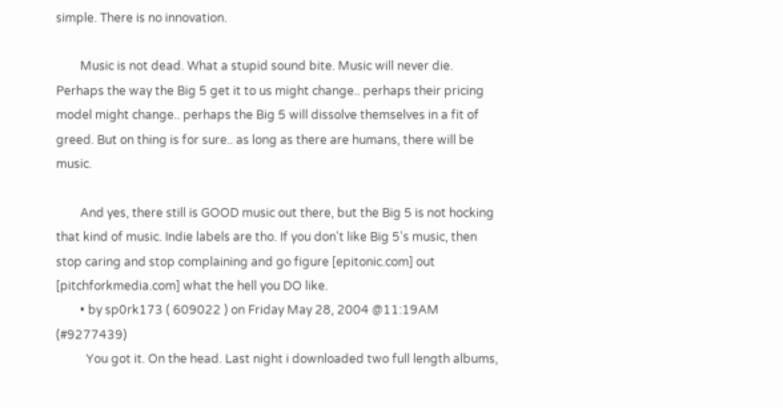simple. There is no innovation.

        Music is not dead. What a stupid sound bite. Music will never die. Perhaps the way the Big 5 get it to us might change.. perhaps their pricing model might change.. perhaps the Big 5 will dissolve themselves in a fit of greed. But on thing is for sure.. as long as there are humans, there will be music.

        And yes, there still is GOOD music out there, but the Big 5 is not hocking that kind of music. Indie labels are tho. If you don't like Big 5's music, then stop caring and stop complaining and go figure [epitonic.com] out [pitchforkmedia.com] what the hell you DO like.
        • by sp0rk173 ( 609022 ) on Friday May 28, 2004 @11:19AM (#9277439)
          You got it. On the head. Last night i downloaded two full length albums,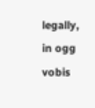legally, in ogg vobis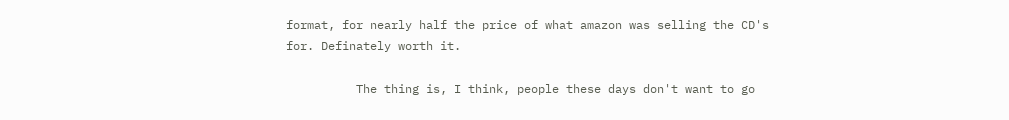format, for nearly half the price of what amazon was selling the CD's for. Definately worth it.

          The thing is, I think, people these days don't want to go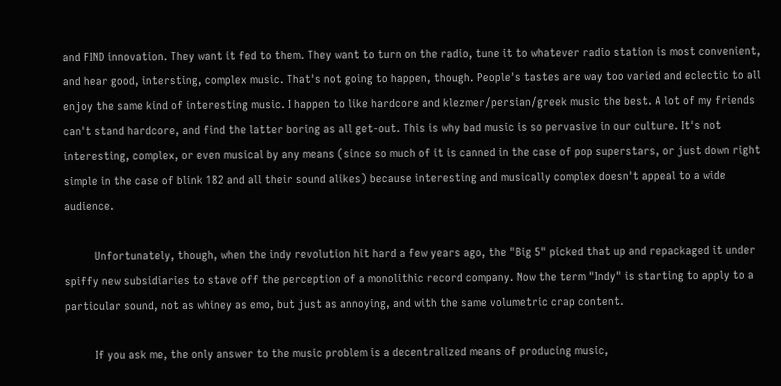and FIND innovation. They want it fed to them. They want to turn on the radio, tune it to whatever radio station is most convenient, and hear good, intersting, complex music. That's not going to happen, though. People's tastes are way too varied and eclectic to all enjoy the same kind of interesting music. I happen to like hardcore and klezmer/persian/greek music the best. A lot of my friends can't stand hardcore, and find the latter boring as all get-out. This is why bad music is so pervasive in our culture. It's not interesting, complex, or even musical by any means (since so much of it is canned in the case of pop superstars, or just down right simple in the case of blink 182 and all their sound alikes) because interesting and musically complex doesn't appeal to a wide audience.

          Unfortunately, though, when the indy revolution hit hard a few years ago, the "Big 5" picked that up and repackaged it under spiffy new subsidiaries to stave off the perception of a monolithic record company. Now the term "Indy" is starting to apply to a particular sound, not as whiney as emo, but just as annoying, and with the same volumetric crap content.

          If you ask me, the only answer to the music problem is a decentralized means of producing music,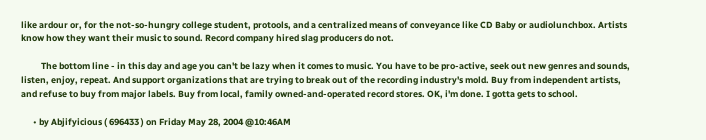like ardour or, for the not-so-hungry college student, protools, and a centralized means of conveyance like CD Baby or audiolunchbox. Artists know how they want their music to sound. Record company hired slag producers do not.

          The bottom line - in this day and age you can't be lazy when it comes to music. You have to be pro-active, seek out new genres and sounds, listen, enjoy, repeat. And support organizations that are trying to break out of the recording industry's mold. Buy from independent artists, and refuse to buy from major labels. Buy from local, family owned-and-operated record stores. OK, i'm done. I gotta gets to school.

      • by Abjifyicious ( 696433 ) on Friday May 28, 2004 @10:46AM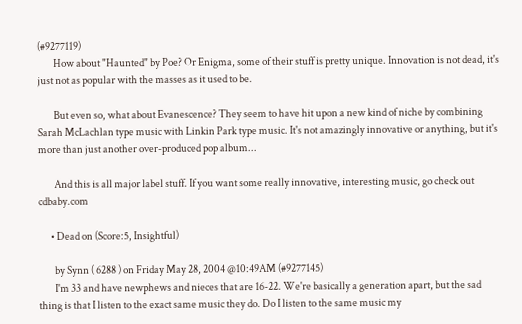(#9277119)
        How about "Haunted" by Poe? Or Enigma, some of their stuff is pretty unique. Innovation is not dead, it's just not as popular with the masses as it used to be.

        But even so, what about Evanescence? They seem to have hit upon a new kind of niche by combining Sarah McLachlan type music with Linkin Park type music. It's not amazingly innovative or anything, but it's more than just another over-produced pop album...

        And this is all major label stuff. If you want some really innovative, interesting music, go check out cdbaby.com

      • Dead on (Score:5, Insightful)

        by Synn ( 6288 ) on Friday May 28, 2004 @10:49AM (#9277145)
        I'm 33 and have newphews and nieces that are 16-22. We're basically a generation apart, but the sad thing is that I listen to the exact same music they do. Do I listen to the same music my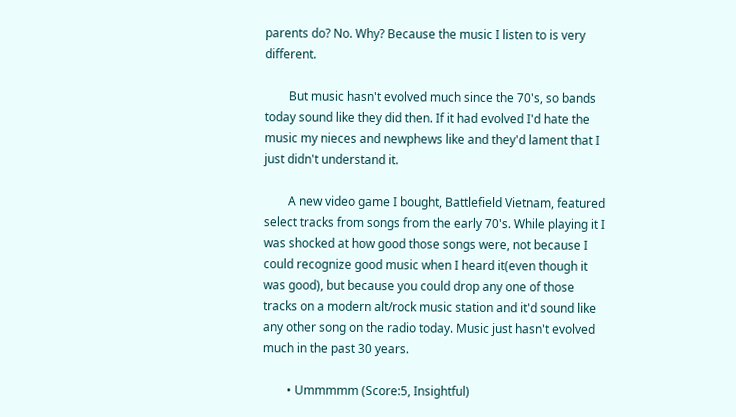parents do? No. Why? Because the music I listen to is very different.

        But music hasn't evolved much since the 70's, so bands today sound like they did then. If it had evolved I'd hate the music my nieces and newphews like and they'd lament that I just didn't understand it.

        A new video game I bought, Battlefield Vietnam, featured select tracks from songs from the early 70's. While playing it I was shocked at how good those songs were, not because I could recognize good music when I heard it(even though it was good), but because you could drop any one of those tracks on a modern alt/rock music station and it'd sound like any other song on the radio today. Music just hasn't evolved much in the past 30 years.

        • Ummmmm (Score:5, Insightful)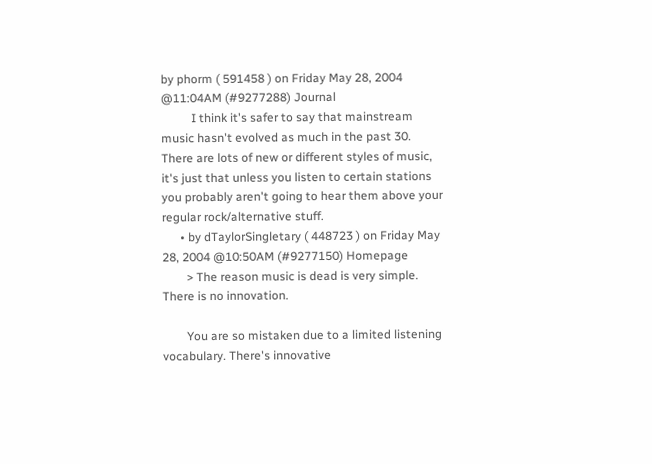by phorm ( 591458 ) on Friday May 28, 2004 @11:04AM (#9277288) Journal
          I think it's safer to say that mainstream music hasn't evolved as much in the past 30. There are lots of new or different styles of music, it's just that unless you listen to certain stations you probably aren't going to hear them above your regular rock/alternative stuff.
      • by dTaylorSingletary ( 448723 ) on Friday May 28, 2004 @10:50AM (#9277150) Homepage
        > The reason music is dead is very simple. There is no innovation.

        You are so mistaken due to a limited listening vocabulary. There's innovative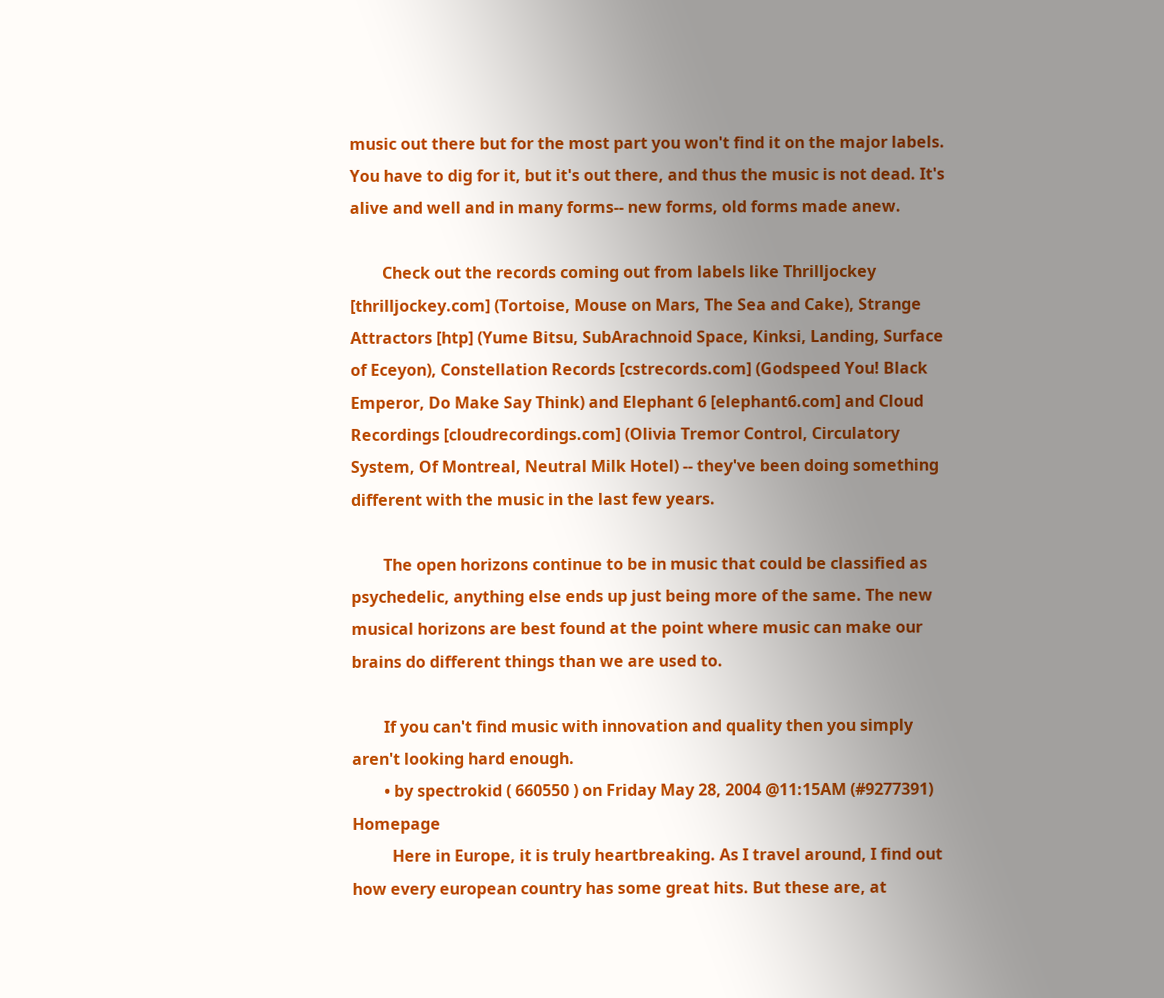music out there but for the most part you won't find it on the major labels. You have to dig for it, but it's out there, and thus the music is not dead. It's alive and well and in many forms-- new forms, old forms made anew.

        Check out the records coming out from labels like Thrilljockey [thrilljockey.com] (Tortoise, Mouse on Mars, The Sea and Cake), Strange Attractors [htp] (Yume Bitsu, SubArachnoid Space, Kinksi, Landing, Surface of Eceyon), Constellation Records [cstrecords.com] (Godspeed You! Black Emperor, Do Make Say Think) and Elephant 6 [elephant6.com] and Cloud Recordings [cloudrecordings.com] (Olivia Tremor Control, Circulatory System, Of Montreal, Neutral Milk Hotel) -- they've been doing something different with the music in the last few years.

        The open horizons continue to be in music that could be classified as psychedelic, anything else ends up just being more of the same. The new musical horizons are best found at the point where music can make our brains do different things than we are used to.

        If you can't find music with innovation and quality then you simply aren't looking hard enough.
        • by spectrokid ( 660550 ) on Friday May 28, 2004 @11:15AM (#9277391) Homepage
          Here in Europe, it is truly heartbreaking. As I travel around, I find out how every european country has some great hits. But these are, at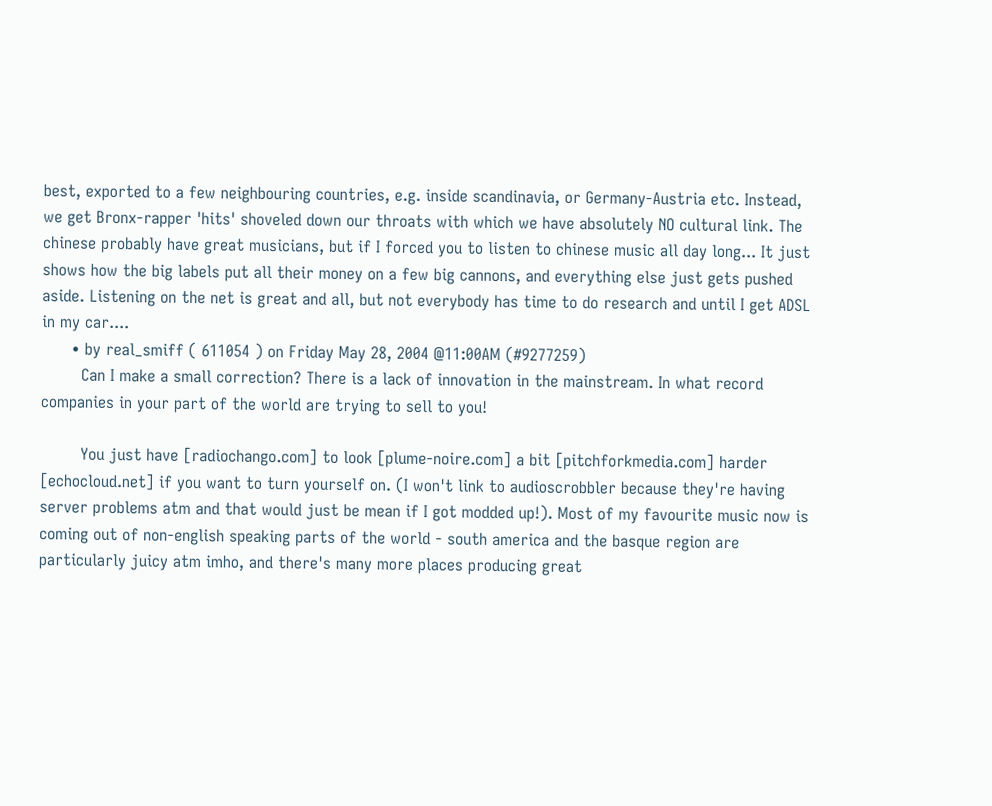best, exported to a few neighbouring countries, e.g. inside scandinavia, or Germany-Austria etc. Instead, we get Bronx-rapper 'hits' shoveled down our throats with which we have absolutely NO cultural link. The chinese probably have great musicians, but if I forced you to listen to chinese music all day long... It just shows how the big labels put all their money on a few big cannons, and everything else just gets pushed aside. Listening on the net is great and all, but not everybody has time to do research and until I get ADSL in my car....
      • by real_smiff ( 611054 ) on Friday May 28, 2004 @11:00AM (#9277259)
        Can I make a small correction? There is a lack of innovation in the mainstream. In what record companies in your part of the world are trying to sell to you!

        You just have [radiochango.com] to look [plume-noire.com] a bit [pitchforkmedia.com] harder [echocloud.net] if you want to turn yourself on. (I won't link to audioscrobbler because they're having server problems atm and that would just be mean if I got modded up!). Most of my favourite music now is coming out of non-english speaking parts of the world - south america and the basque region are particularly juicy atm imho, and there's many more places producing great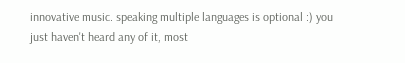innovative music. speaking multiple languages is optional :) you just haven't heard any of it, most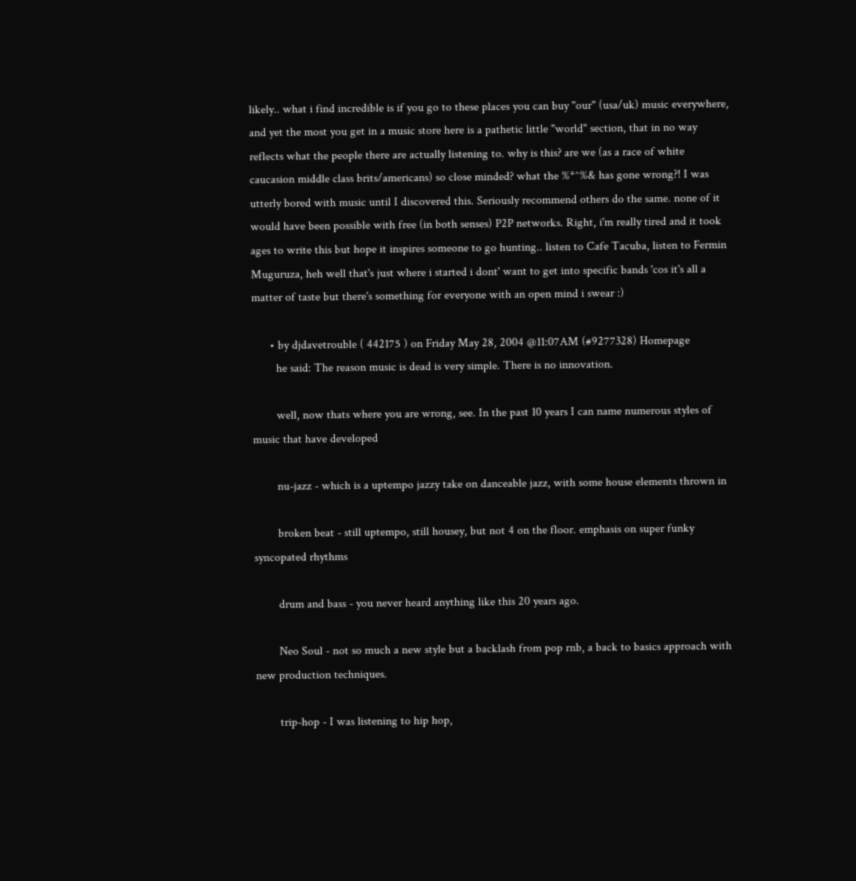likely.. what i find incredible is if you go to these places you can buy "our" (usa/uk) music everywhere, and yet the most you get in a music store here is a pathetic little "world" section, that in no way reflects what the people there are actually listening to. why is this? are we (as a race of white caucasion middle class brits/americans) so close minded? what the %*^%& has gone wrong?! I was utterly bored with music until I discovered this. Seriously recommend others do the same. none of it would have been possible with free (in both senses) P2P networks. Right, i'm really tired and it took ages to write this but hope it inspires someone to go hunting.. listen to Cafe Tacuba, listen to Fermin Muguruza, heh well that's just where i started i dont' want to get into specific bands 'cos it's all a matter of taste but there's something for everyone with an open mind i swear :)

      • by djdavetrouble ( 442175 ) on Friday May 28, 2004 @11:07AM (#9277328) Homepage
        he said: The reason music is dead is very simple. There is no innovation.

        well, now thats where you are wrong, see. In the past 10 years I can name numerous styles of music that have developed

        nu-jazz - which is a uptempo jazzy take on danceable jazz, with some house elements thrown in

        broken beat - still uptempo, still housey, but not 4 on the floor. emphasis on super funky syncopated rhythms

        drum and bass - you never heard anything like this 20 years ago.

        Neo Soul - not so much a new style but a backlash from pop rnb, a back to basics approach with new production techniques.

        trip-hop - I was listening to hip hop,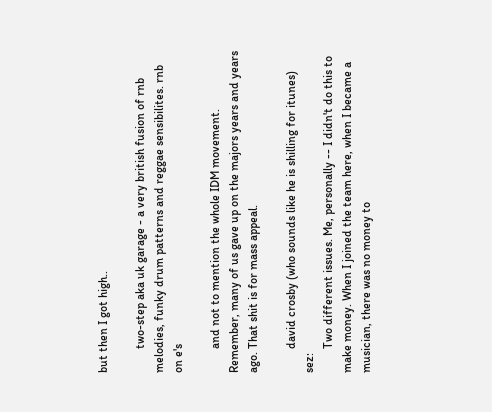but then I got high..

        two-step aka uk garage - a very british fusion of rnb melodies, funky drum patterns and reggae sensibilites. rnb on e's

        and not to mention the whole IDM movement. Remember, many of us gave up on the majors years and years ago. That shit is for mass appeal.

        david crosby (who sounds like he is shilling for itunes) sez:
        Two different issues. Me, personally -- I didn't do this to make money. When I joined the team here, when I became a musician, there was no money to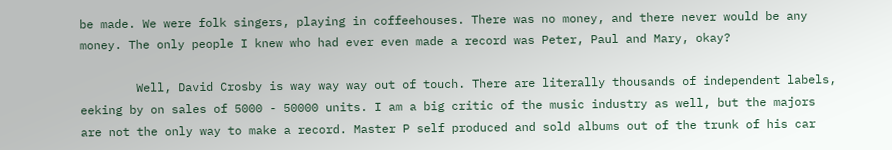be made. We were folk singers, playing in coffeehouses. There was no money, and there never would be any money. The only people I knew who had ever even made a record was Peter, Paul and Mary, okay?

        Well, David Crosby is way way way out of touch. There are literally thousands of independent labels, eeking by on sales of 5000 - 50000 units. I am a big critic of the music industry as well, but the majors are not the only way to make a record. Master P self produced and sold albums out of the trunk of his car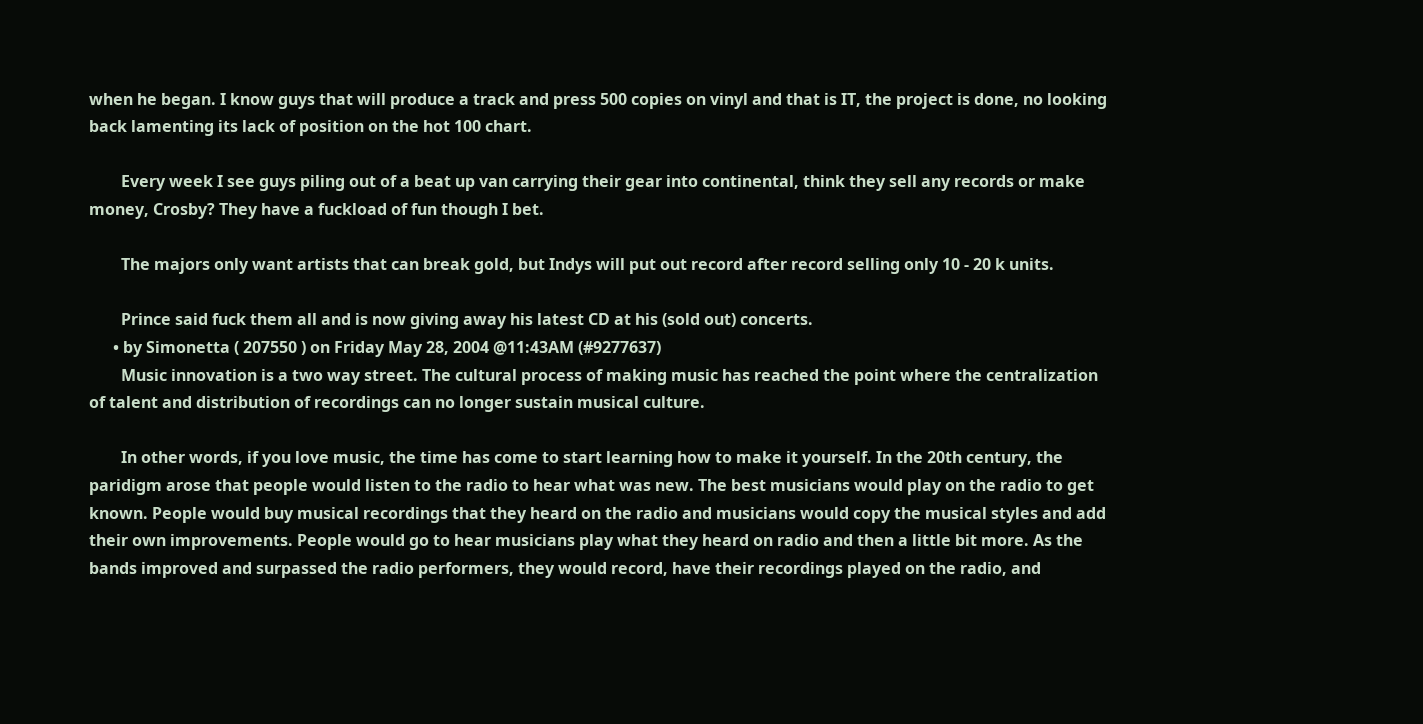when he began. I know guys that will produce a track and press 500 copies on vinyl and that is IT, the project is done, no looking back lamenting its lack of position on the hot 100 chart.

        Every week I see guys piling out of a beat up van carrying their gear into continental, think they sell any records or make money, Crosby? They have a fuckload of fun though I bet.

        The majors only want artists that can break gold, but Indys will put out record after record selling only 10 - 20 k units.

        Prince said fuck them all and is now giving away his latest CD at his (sold out) concerts.
      • by Simonetta ( 207550 ) on Friday May 28, 2004 @11:43AM (#9277637)
        Music innovation is a two way street. The cultural process of making music has reached the point where the centralization of talent and distribution of recordings can no longer sustain musical culture.

        In other words, if you love music, the time has come to start learning how to make it yourself. In the 20th century, the paridigm arose that people would listen to the radio to hear what was new. The best musicians would play on the radio to get known. People would buy musical recordings that they heard on the radio and musicians would copy the musical styles and add their own improvements. People would go to hear musicians play what they heard on radio and then a little bit more. As the bands improved and surpassed the radio performers, they would record, have their recordings played on the radio, and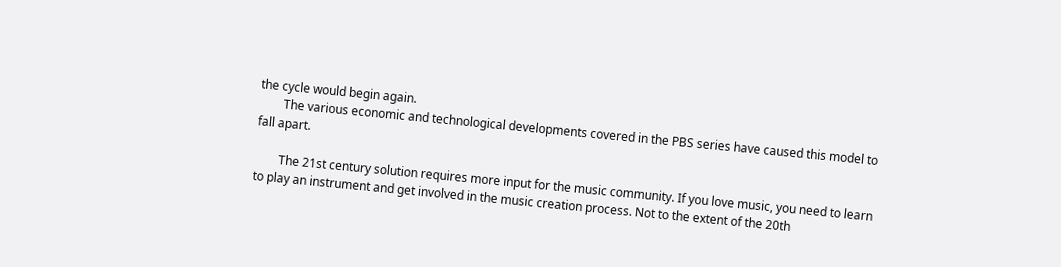the cycle would begin again.
        The various economic and technological developments covered in the PBS series have caused this model to fall apart.

        The 21st century solution requires more input for the music community. If you love music, you need to learn to play an instrument and get involved in the music creation process. Not to the extent of the 20th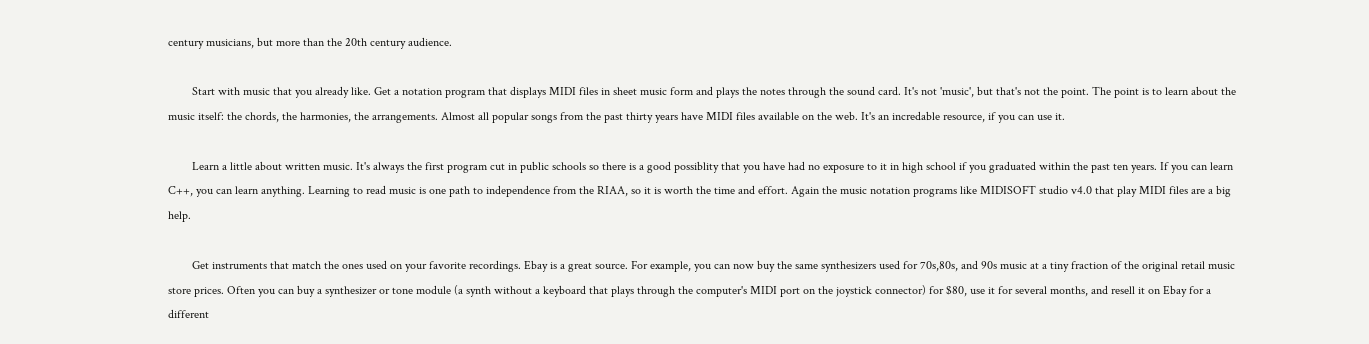century musicians, but more than the 20th century audience.

        Start with music that you already like. Get a notation program that displays MIDI files in sheet music form and plays the notes through the sound card. It's not 'music', but that's not the point. The point is to learn about the music itself: the chords, the harmonies, the arrangements. Almost all popular songs from the past thirty years have MIDI files available on the web. It's an incredable resource, if you can use it.

        Learn a little about written music. It's always the first program cut in public schools so there is a good possiblity that you have had no exposure to it in high school if you graduated within the past ten years. If you can learn C++, you can learn anything. Learning to read music is one path to independence from the RIAA, so it is worth the time and effort. Again the music notation programs like MIDISOFT studio v4.0 that play MIDI files are a big help.

        Get instruments that match the ones used on your favorite recordings. Ebay is a great source. For example, you can now buy the same synthesizers used for 70s,80s, and 90s music at a tiny fraction of the original retail music store prices. Often you can buy a synthesizer or tone module (a synth without a keyboard that plays through the computer's MIDI port on the joystick connector) for $80, use it for several months, and resell it on Ebay for a different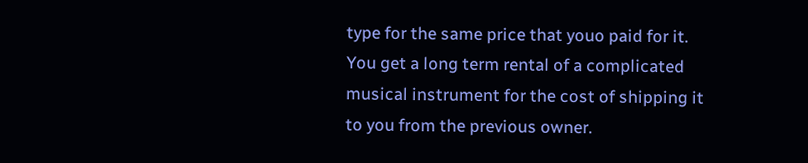type for the same price that youo paid for it. You get a long term rental of a complicated musical instrument for the cost of shipping it to you from the previous owner.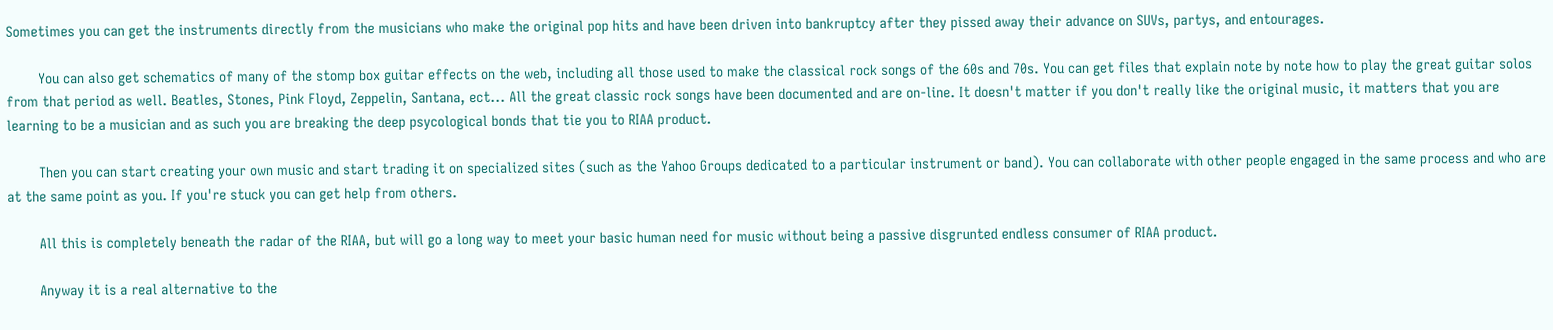Sometimes you can get the instruments directly from the musicians who make the original pop hits and have been driven into bankruptcy after they pissed away their advance on SUVs, partys, and entourages.

        You can also get schematics of many of the stomp box guitar effects on the web, including all those used to make the classical rock songs of the 60s and 70s. You can get files that explain note by note how to play the great guitar solos from that period as well. Beatles, Stones, Pink Floyd, Zeppelin, Santana, ect... All the great classic rock songs have been documented and are on-line. It doesn't matter if you don't really like the original music, it matters that you are learning to be a musician and as such you are breaking the deep psycological bonds that tie you to RIAA product.

        Then you can start creating your own music and start trading it on specialized sites (such as the Yahoo Groups dedicated to a particular instrument or band). You can collaborate with other people engaged in the same process and who are at the same point as you. If you're stuck you can get help from others.

        All this is completely beneath the radar of the RIAA, but will go a long way to meet your basic human need for music without being a passive disgrunted endless consumer of RIAA product.

        Anyway it is a real alternative to the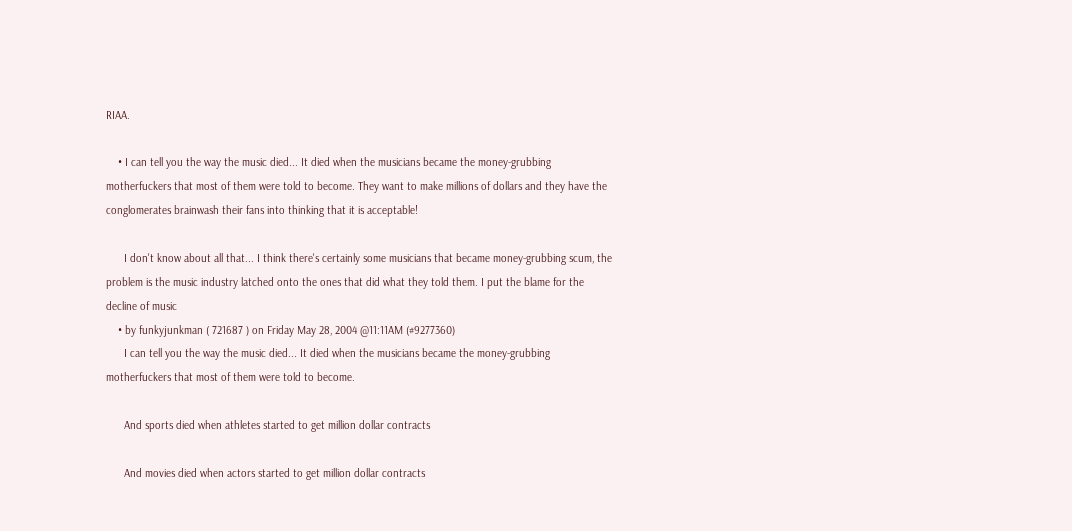RIAA.

    • I can tell you the way the music died... It died when the musicians became the money-grubbing motherfuckers that most of them were told to become. They want to make millions of dollars and they have the conglomerates brainwash their fans into thinking that it is acceptable!

      I don't know about all that... I think there's certainly some musicians that became money-grubbing scum, the problem is the music industry latched onto the ones that did what they told them. I put the blame for the decline of music
    • by funkyjunkman ( 721687 ) on Friday May 28, 2004 @11:11AM (#9277360)
      I can tell you the way the music died... It died when the musicians became the money-grubbing motherfuckers that most of them were told to become.

      And sports died when athletes started to get million dollar contracts

      And movies died when actors started to get million dollar contracts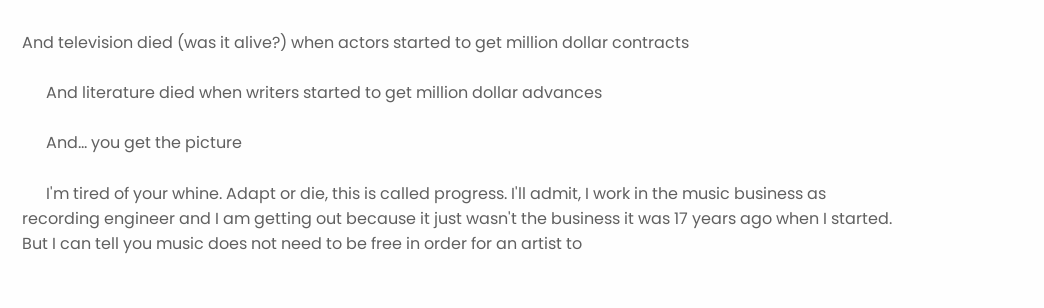And television died (was it alive?) when actors started to get million dollar contracts

      And literature died when writers started to get million dollar advances

      And... you get the picture

      I'm tired of your whine. Adapt or die, this is called progress. I'll admit, I work in the music business as recording engineer and I am getting out because it just wasn't the business it was 17 years ago when I started. But I can tell you music does not need to be free in order for an artist to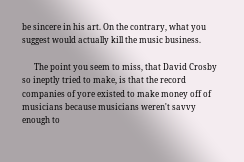be sincere in his art. On the contrary, what you suggest would actually kill the music business.

      The point you seem to miss, that David Crosby so ineptly tried to make, is that the record companies of yore existed to make money off of musicians because musicians weren't savvy enough to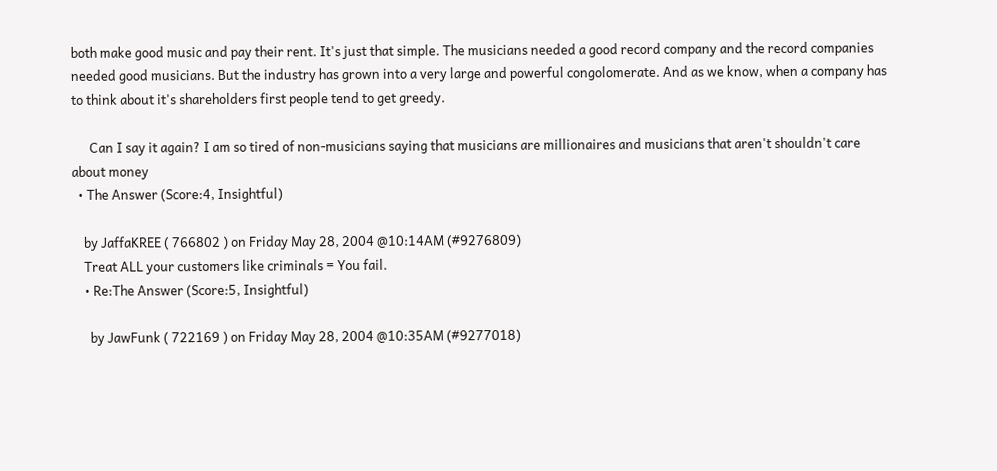both make good music and pay their rent. It's just that simple. The musicians needed a good record company and the record companies needed good musicians. But the industry has grown into a very large and powerful congolomerate. And as we know, when a company has to think about it's shareholders first people tend to get greedy.

      Can I say it again? I am so tired of non-musicians saying that musicians are millionaires and musicians that aren't shouldn't care about money
  • The Answer (Score:4, Insightful)

    by JaffaKREE ( 766802 ) on Friday May 28, 2004 @10:14AM (#9276809)
    Treat ALL your customers like criminals = You fail.
    • Re:The Answer (Score:5, Insightful)

      by JawFunk ( 722169 ) on Friday May 28, 2004 @10:35AM (#9277018)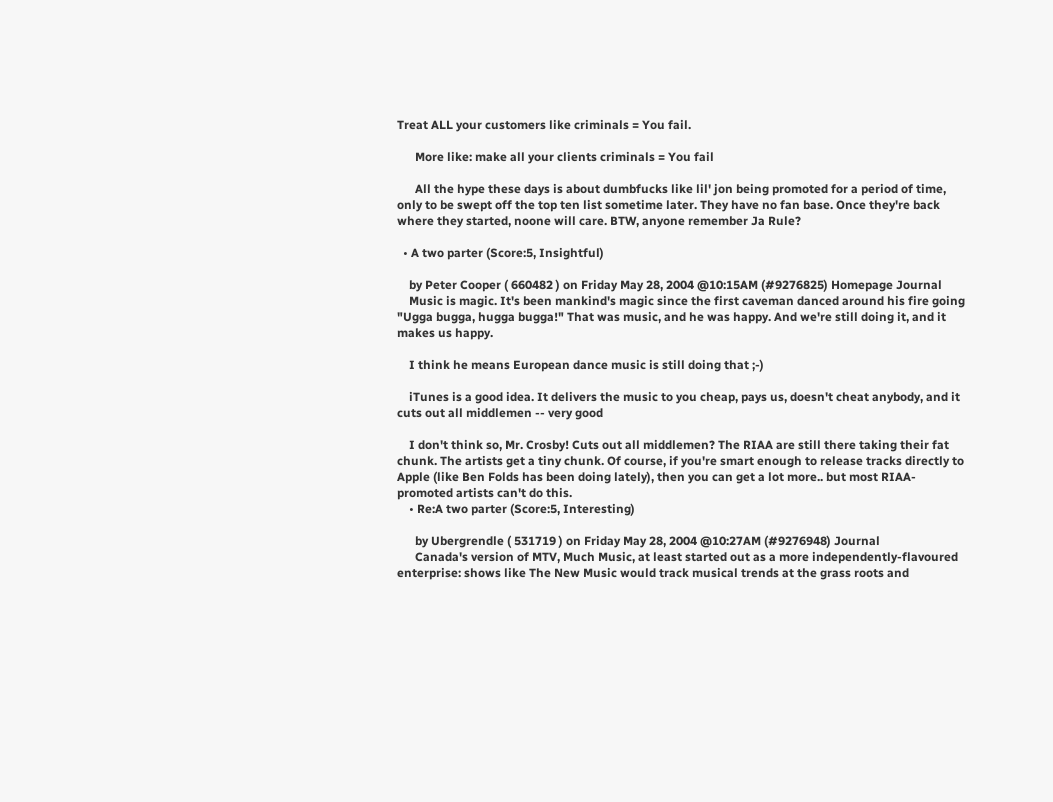Treat ALL your customers like criminals = You fail.

      More like: make all your clients criminals = You fail

      All the hype these days is about dumbfucks like lil' jon being promoted for a period of time, only to be swept off the top ten list sometime later. They have no fan base. Once they're back where they started, noone will care. BTW, anyone remember Ja Rule?

  • A two parter (Score:5, Insightful)

    by Peter Cooper ( 660482 ) on Friday May 28, 2004 @10:15AM (#9276825) Homepage Journal
    Music is magic. It's been mankind's magic since the first caveman danced around his fire going "Ugga bugga, hugga bugga!" That was music, and he was happy. And we're still doing it, and it makes us happy.

    I think he means European dance music is still doing that ;-)

    iTunes is a good idea. It delivers the music to you cheap, pays us, doesn't cheat anybody, and it cuts out all middlemen -- very good

    I don't think so, Mr. Crosby! Cuts out all middlemen? The RIAA are still there taking their fat chunk. The artists get a tiny chunk. Of course, if you're smart enough to release tracks directly to Apple (like Ben Folds has been doing lately), then you can get a lot more.. but most RIAA-promoted artists can't do this.
    • Re:A two parter (Score:5, Interesting)

      by Ubergrendle ( 531719 ) on Friday May 28, 2004 @10:27AM (#9276948) Journal
      Canada's version of MTV, Much Music, at least started out as a more independently-flavoured enterprise: shows like The New Music would track musical trends at the grass roots and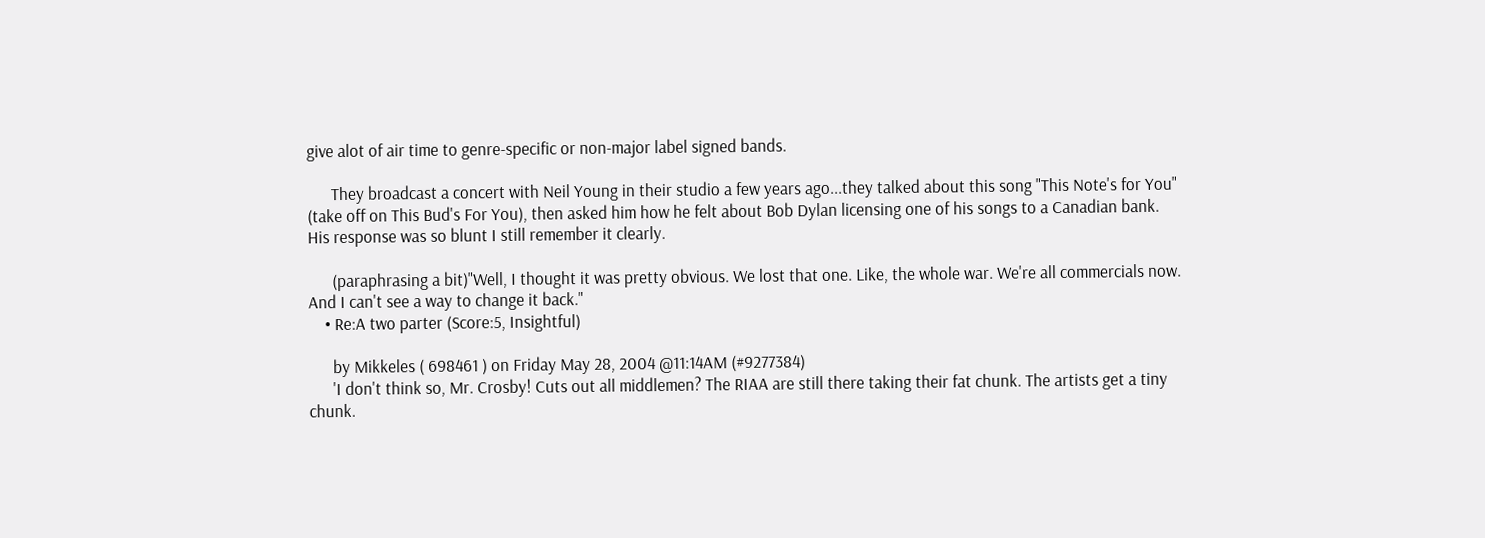give alot of air time to genre-specific or non-major label signed bands.

      They broadcast a concert with Neil Young in their studio a few years ago...they talked about this song "This Note's for You" (take off on This Bud's For You), then asked him how he felt about Bob Dylan licensing one of his songs to a Canadian bank. His response was so blunt I still remember it clearly.

      (paraphrasing a bit)"Well, I thought it was pretty obvious. We lost that one. Like, the whole war. We're all commercials now. And I can't see a way to change it back."
    • Re:A two parter (Score:5, Insightful)

      by Mikkeles ( 698461 ) on Friday May 28, 2004 @11:14AM (#9277384)
      'I don't think so, Mr. Crosby! Cuts out all middlemen? The RIAA are still there taking their fat chunk. The artists get a tiny chunk.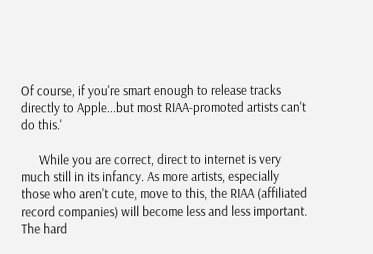Of course, if you're smart enough to release tracks directly to Apple...but most RIAA-promoted artists can't do this.'

      While you are correct, direct to internet is very much still in its infancy. As more artists, especially those who aren't cute, move to this, the RIAA (affiliated record companies) will become less and less important. The hard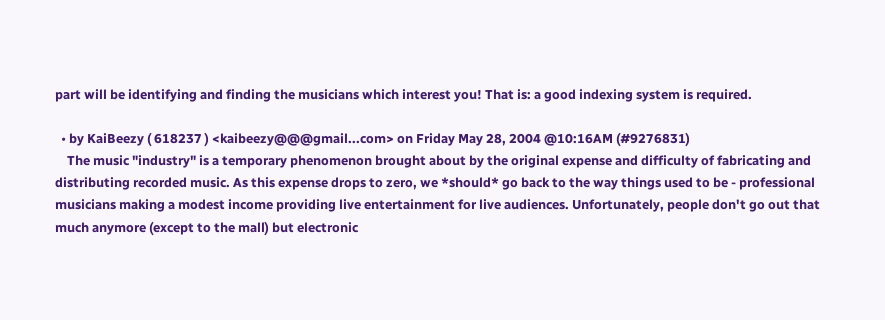part will be identifying and finding the musicians which interest you! That is: a good indexing system is required.

  • by KaiBeezy ( 618237 ) <kaibeezy@@@gmail...com> on Friday May 28, 2004 @10:16AM (#9276831)
    The music "industry" is a temporary phenomenon brought about by the original expense and difficulty of fabricating and distributing recorded music. As this expense drops to zero, we *should* go back to the way things used to be - professional musicians making a modest income providing live entertainment for live audiences. Unfortunately, people don't go out that much anymore (except to the mall) but electronic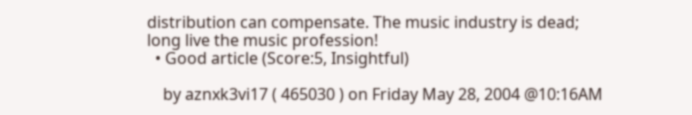distribution can compensate. The music industry is dead; long live the music profession!
  • Good article (Score:5, Insightful)

    by aznxk3vi17 ( 465030 ) on Friday May 28, 2004 @10:16AM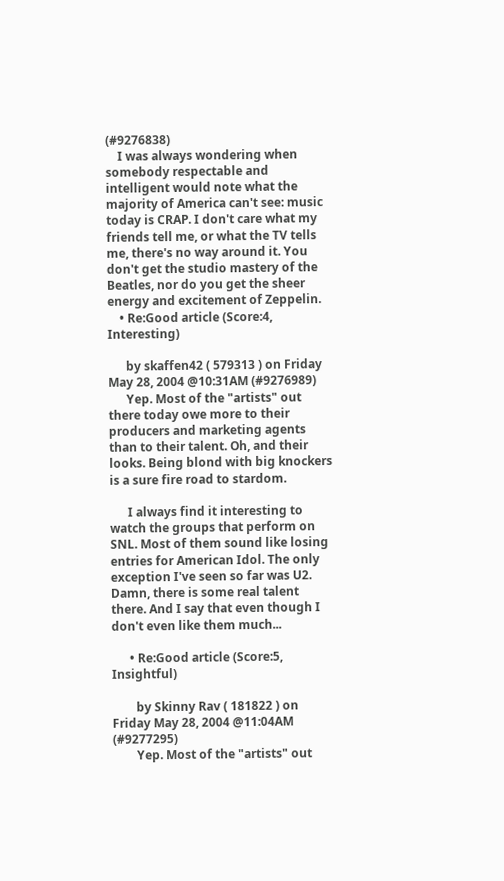(#9276838)
    I was always wondering when somebody respectable and intelligent would note what the majority of America can't see: music today is CRAP. I don't care what my friends tell me, or what the TV tells me, there's no way around it. You don't get the studio mastery of the Beatles, nor do you get the sheer energy and excitement of Zeppelin.
    • Re:Good article (Score:4, Interesting)

      by skaffen42 ( 579313 ) on Friday May 28, 2004 @10:31AM (#9276989)
      Yep. Most of the "artists" out there today owe more to their producers and marketing agents than to their talent. Oh, and their looks. Being blond with big knockers is a sure fire road to stardom.

      I always find it interesting to watch the groups that perform on SNL. Most of them sound like losing entries for American Idol. The only exception I've seen so far was U2. Damn, there is some real talent there. And I say that even though I don't even like them much...

      • Re:Good article (Score:5, Insightful)

        by Skinny Rav ( 181822 ) on Friday May 28, 2004 @11:04AM (#9277295)
        Yep. Most of the "artists" out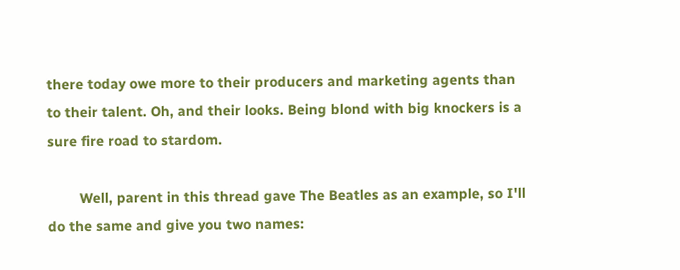there today owe more to their producers and marketing agents than to their talent. Oh, and their looks. Being blond with big knockers is a sure fire road to stardom.

        Well, parent in this thread gave The Beatles as an example, so I'll do the same and give you two names: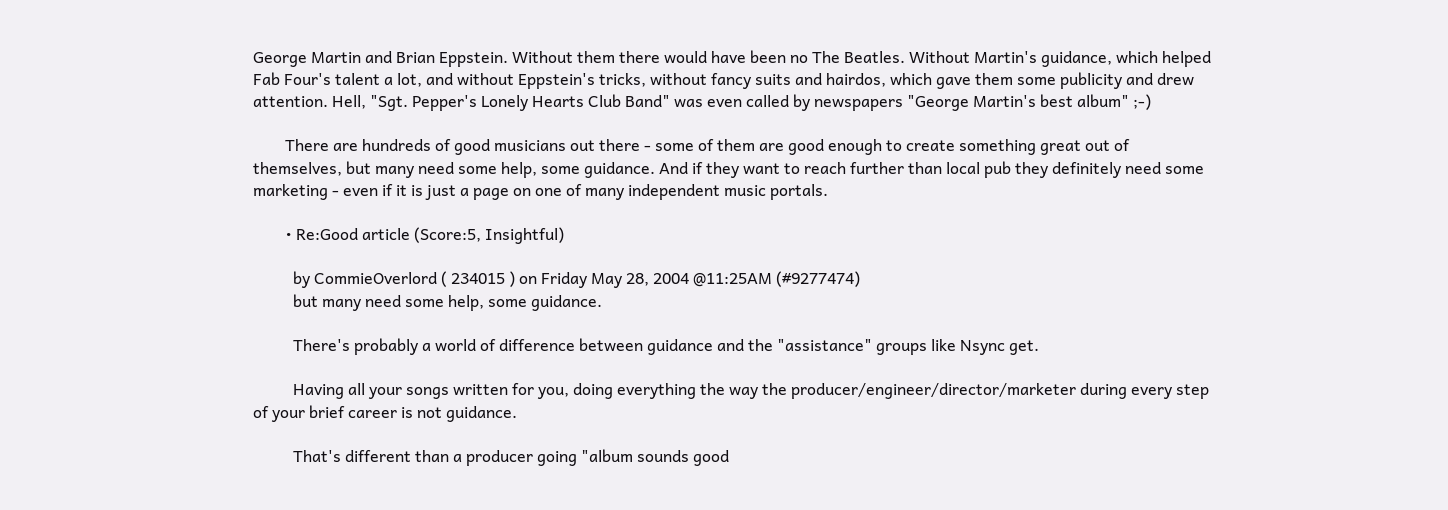George Martin and Brian Eppstein. Without them there would have been no The Beatles. Without Martin's guidance, which helped Fab Four's talent a lot, and without Eppstein's tricks, without fancy suits and hairdos, which gave them some publicity and drew attention. Hell, "Sgt. Pepper's Lonely Hearts Club Band" was even called by newspapers "George Martin's best album" ;-)

        There are hundreds of good musicians out there - some of them are good enough to create something great out of themselves, but many need some help, some guidance. And if they want to reach further than local pub they definitely need some marketing - even if it is just a page on one of many independent music portals.

        • Re:Good article (Score:5, Insightful)

          by CommieOverlord ( 234015 ) on Friday May 28, 2004 @11:25AM (#9277474)
          but many need some help, some guidance.

          There's probably a world of difference between guidance and the "assistance" groups like Nsync get.

          Having all your songs written for you, doing everything the way the producer/engineer/director/marketer during every step of your brief career is not guidance.

          That's different than a producer going "album sounds good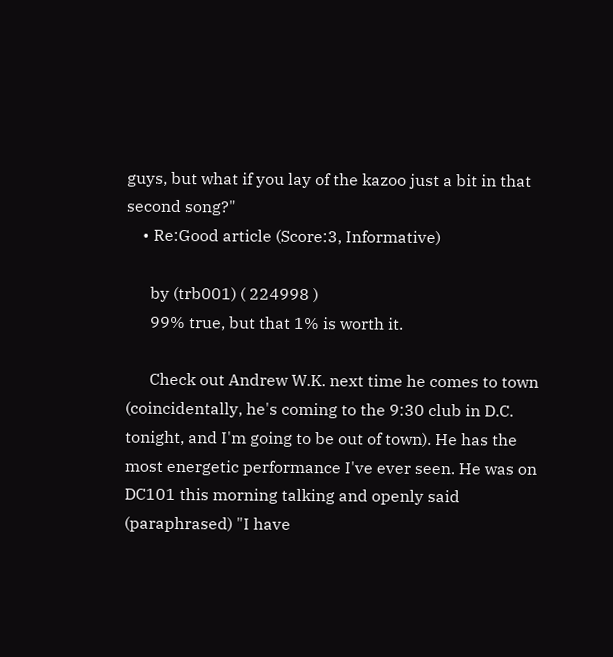guys, but what if you lay of the kazoo just a bit in that second song?"
    • Re:Good article (Score:3, Informative)

      by (trb001) ( 224998 )
      99% true, but that 1% is worth it.

      Check out Andrew W.K. next time he comes to town (coincidentally, he's coming to the 9:30 club in D.C. tonight, and I'm going to be out of town). He has the most energetic performance I've ever seen. He was on DC101 this morning talking and openly said (paraphrased) "I have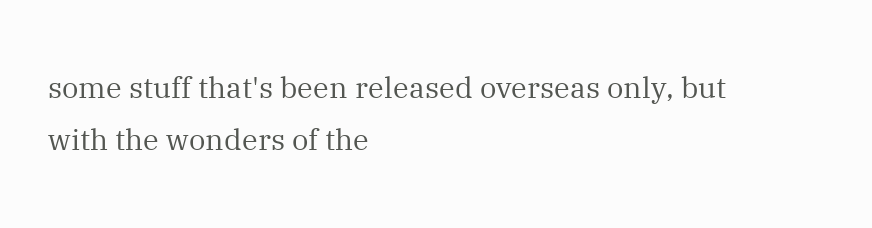some stuff that's been released overseas only, but with the wonders of the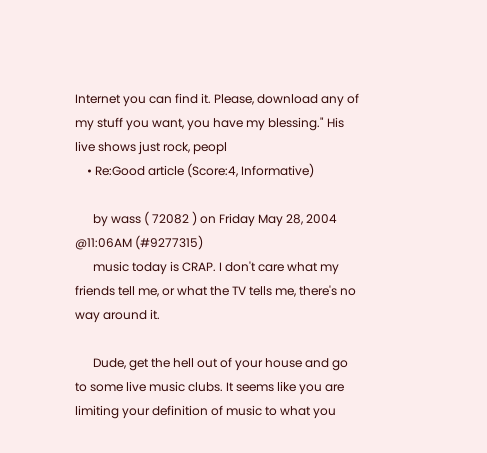Internet you can find it. Please, download any of my stuff you want, you have my blessing." His live shows just rock, peopl
    • Re:Good article (Score:4, Informative)

      by wass ( 72082 ) on Friday May 28, 2004 @11:06AM (#9277315)
      music today is CRAP. I don't care what my friends tell me, or what the TV tells me, there's no way around it.

      Dude, get the hell out of your house and go to some live music clubs. It seems like you are limiting your definition of music to what you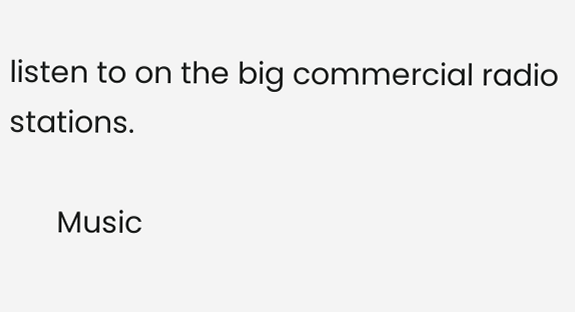listen to on the big commercial radio stations.

      Music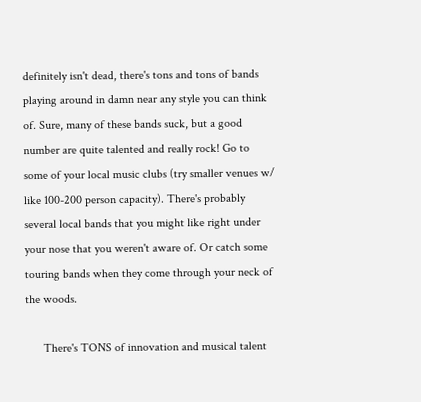definitely isn't dead, there's tons and tons of bands playing around in damn near any style you can think of. Sure, many of these bands suck, but a good number are quite talented and really rock! Go to some of your local music clubs (try smaller venues w/ like 100-200 person capacity). There's probably several local bands that you might like right under your nose that you weren't aware of. Or catch some touring bands when they come through your neck of the woods.

      There's TONS of innovation and musical talent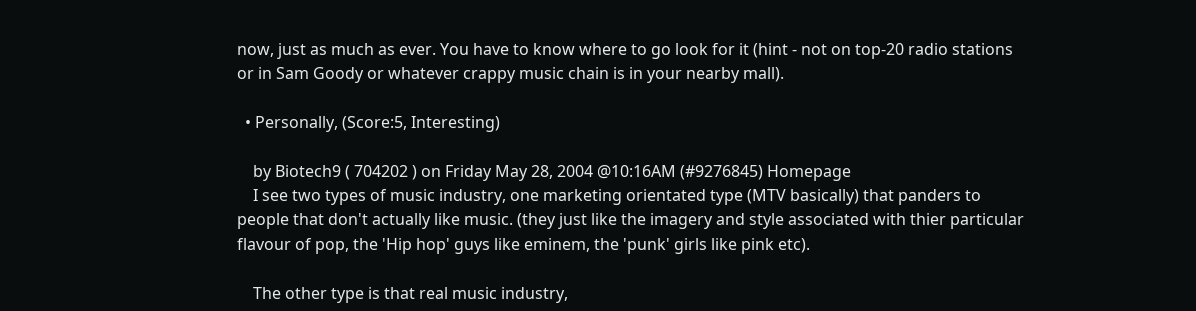now, just as much as ever. You have to know where to go look for it (hint - not on top-20 radio stations or in Sam Goody or whatever crappy music chain is in your nearby mall).

  • Personally, (Score:5, Interesting)

    by Biotech9 ( 704202 ) on Friday May 28, 2004 @10:16AM (#9276845) Homepage
    I see two types of music industry, one marketing orientated type (MTV basically) that panders to people that don't actually like music. (they just like the imagery and style associated with thier particular flavour of pop, the 'Hip hop' guys like eminem, the 'punk' girls like pink etc).

    The other type is that real music industry,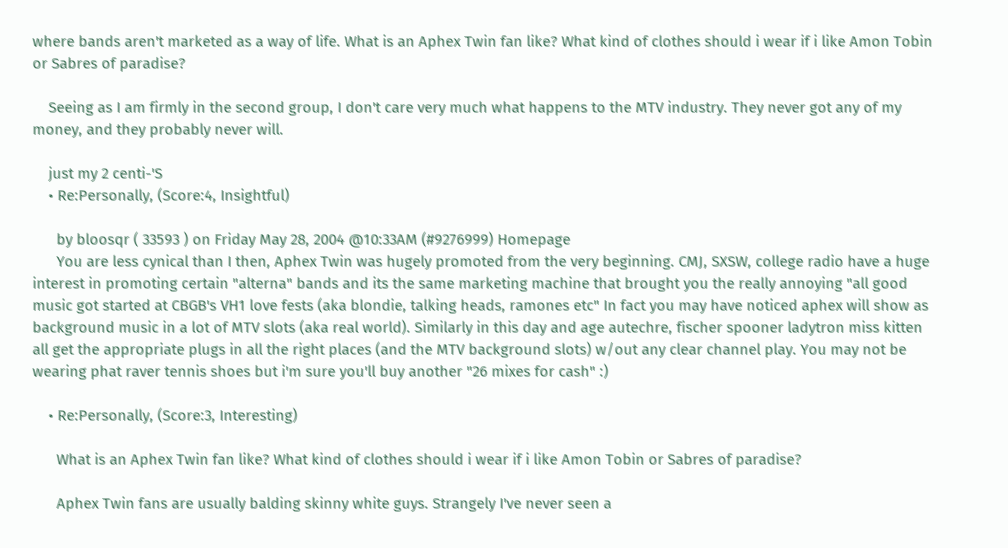where bands aren't marketed as a way of life. What is an Aphex Twin fan like? What kind of clothes should i wear if i like Amon Tobin or Sabres of paradise?

    Seeing as I am firmly in the second group, I don't care very much what happens to the MTV industry. They never got any of my money, and they probably never will.

    just my 2 centi-'S
    • Re:Personally, (Score:4, Insightful)

      by bloosqr ( 33593 ) on Friday May 28, 2004 @10:33AM (#9276999) Homepage
      You are less cynical than I then, Aphex Twin was hugely promoted from the very beginning. CMJ, SXSW, college radio have a huge interest in promoting certain "alterna" bands and its the same marketing machine that brought you the really annoying "all good music got started at CBGB's VH1 love fests (aka blondie, talking heads, ramones etc" In fact you may have noticed aphex will show as background music in a lot of MTV slots (aka real world). Similarly in this day and age autechre, fischer spooner ladytron miss kitten all get the appropriate plugs in all the right places (and the MTV background slots) w/out any clear channel play. You may not be wearing phat raver tennis shoes but i'm sure you'll buy another "26 mixes for cash" :)

    • Re:Personally, (Score:3, Interesting)

      What is an Aphex Twin fan like? What kind of clothes should i wear if i like Amon Tobin or Sabres of paradise?

      Aphex Twin fans are usually balding skinny white guys. Strangely I've never seen a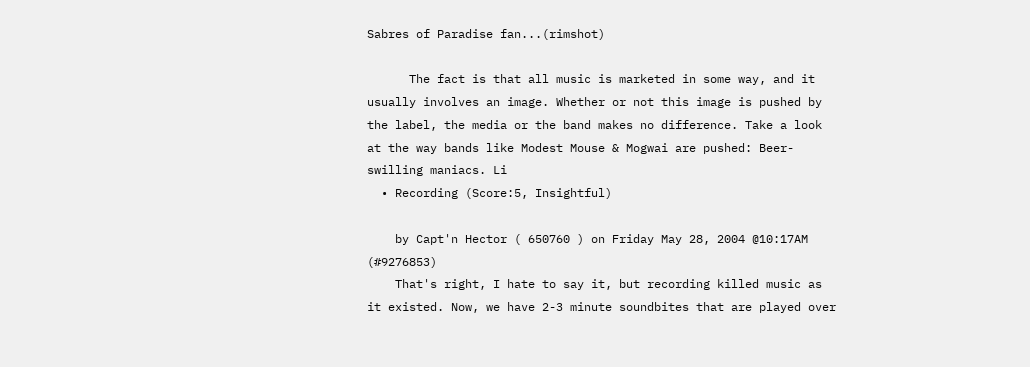Sabres of Paradise fan...(rimshot)

      The fact is that all music is marketed in some way, and it usually involves an image. Whether or not this image is pushed by the label, the media or the band makes no difference. Take a look at the way bands like Modest Mouse & Mogwai are pushed: Beer-swilling maniacs. Li
  • Recording (Score:5, Insightful)

    by Capt'n Hector ( 650760 ) on Friday May 28, 2004 @10:17AM (#9276853)
    That's right, I hate to say it, but recording killed music as it existed. Now, we have 2-3 minute soundbites that are played over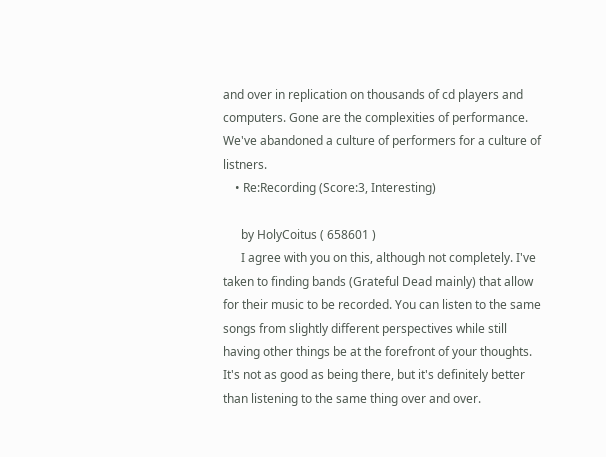and over in replication on thousands of cd players and computers. Gone are the complexities of performance. We've abandoned a culture of performers for a culture of listners.
    • Re:Recording (Score:3, Interesting)

      by HolyCoitus ( 658601 )
      I agree with you on this, although not completely. I've taken to finding bands (Grateful Dead mainly) that allow for their music to be recorded. You can listen to the same songs from slightly different perspectives while still having other things be at the forefront of your thoughts. It's not as good as being there, but it's definitely better than listening to the same thing over and over.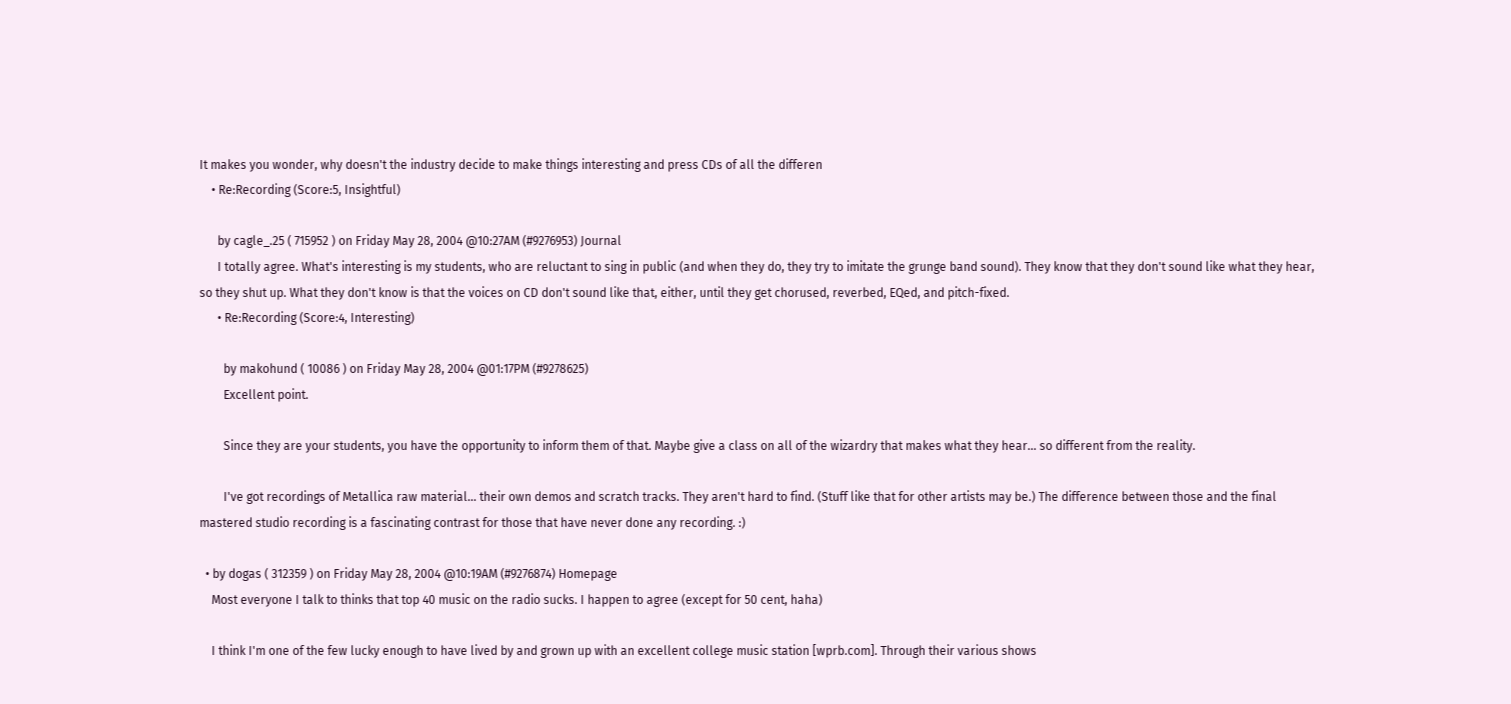It makes you wonder, why doesn't the industry decide to make things interesting and press CDs of all the differen
    • Re:Recording (Score:5, Insightful)

      by cagle_.25 ( 715952 ) on Friday May 28, 2004 @10:27AM (#9276953) Journal
      I totally agree. What's interesting is my students, who are reluctant to sing in public (and when they do, they try to imitate the grunge band sound). They know that they don't sound like what they hear, so they shut up. What they don't know is that the voices on CD don't sound like that, either, until they get chorused, reverbed, EQed, and pitch-fixed.
      • Re:Recording (Score:4, Interesting)

        by makohund ( 10086 ) on Friday May 28, 2004 @01:17PM (#9278625)
        Excellent point.

        Since they are your students, you have the opportunity to inform them of that. Maybe give a class on all of the wizardry that makes what they hear... so different from the reality.

        I've got recordings of Metallica raw material... their own demos and scratch tracks. They aren't hard to find. (Stuff like that for other artists may be.) The difference between those and the final mastered studio recording is a fascinating contrast for those that have never done any recording. :)

  • by dogas ( 312359 ) on Friday May 28, 2004 @10:19AM (#9276874) Homepage
    Most everyone I talk to thinks that top 40 music on the radio sucks. I happen to agree (except for 50 cent, haha)

    I think I'm one of the few lucky enough to have lived by and grown up with an excellent college music station [wprb.com]. Through their various shows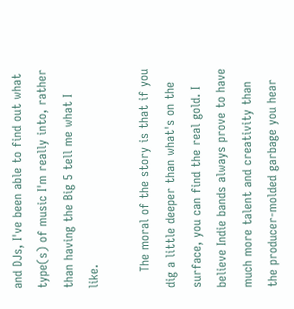and DJs, I've been able to find out what type(s) of music I'm really into, rather than having the Big 5 tell me what I like.

    The moral of the story is that if you dig a little deeper than what's on the surface, you can find the real gold. I believe Indie bands always prove to have much more talent and creativity than the producer-molded garbage you hear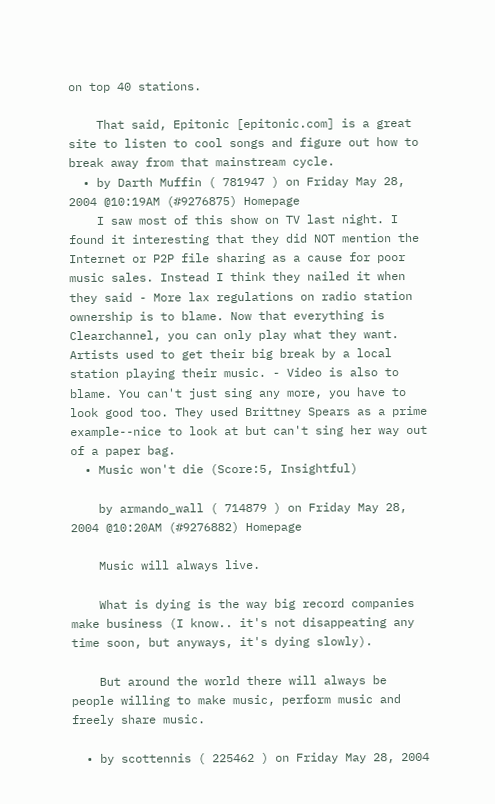on top 40 stations.

    That said, Epitonic [epitonic.com] is a great site to listen to cool songs and figure out how to break away from that mainstream cycle.
  • by Darth Muffin ( 781947 ) on Friday May 28, 2004 @10:19AM (#9276875) Homepage
    I saw most of this show on TV last night. I found it interesting that they did NOT mention the Internet or P2P file sharing as a cause for poor music sales. Instead I think they nailed it when they said - More lax regulations on radio station ownership is to blame. Now that everything is Clearchannel, you can only play what they want. Artists used to get their big break by a local station playing their music. - Video is also to blame. You can't just sing any more, you have to look good too. They used Brittney Spears as a prime example--nice to look at but can't sing her way out of a paper bag.
  • Music won't die (Score:5, Insightful)

    by armando_wall ( 714879 ) on Friday May 28, 2004 @10:20AM (#9276882) Homepage

    Music will always live.

    What is dying is the way big record companies make business (I know.. it's not disappeating any time soon, but anyways, it's dying slowly).

    But around the world there will always be people willing to make music, perform music and freely share music.

  • by scottennis ( 225462 ) on Friday May 28, 2004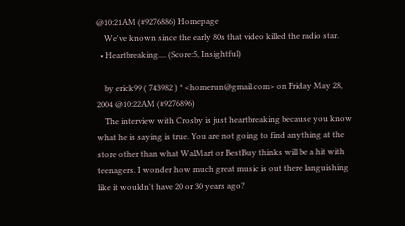@10:21AM (#9276886) Homepage
    We've known since the early 80s that video killed the radio star.
  • Heartbreaking.... (Score:5, Insightful)

    by erick99 ( 743982 ) * <homerun@gmail.com> on Friday May 28, 2004 @10:22AM (#9276896)
    The interview with Crosby is just heartbreaking because you know what he is saying is true. You are not going to find anything at the store other than what WalMart or BestBuy thinks will be a hit with teenagers. I wonder how much great music is out there languishing like it wouldn't have 20 or 30 years ago?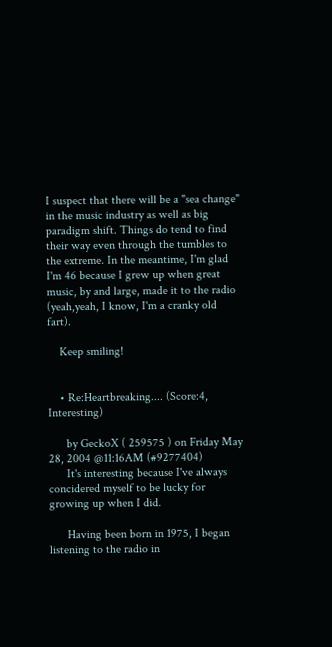I suspect that there will be a "sea change" in the music industry as well as big paradigm shift. Things do tend to find their way even through the tumbles to the extreme. In the meantime, I'm glad I'm 46 because I grew up when great music, by and large, made it to the radio (yeah,yeah, I know, I'm a cranky old fart).

    Keep smiling!


    • Re:Heartbreaking.... (Score:4, Interesting)

      by GeckoX ( 259575 ) on Friday May 28, 2004 @11:16AM (#9277404)
      It's interesting because I've always concidered myself to be lucky for growing up when I did.

      Having been born in 1975, I began listening to the radio in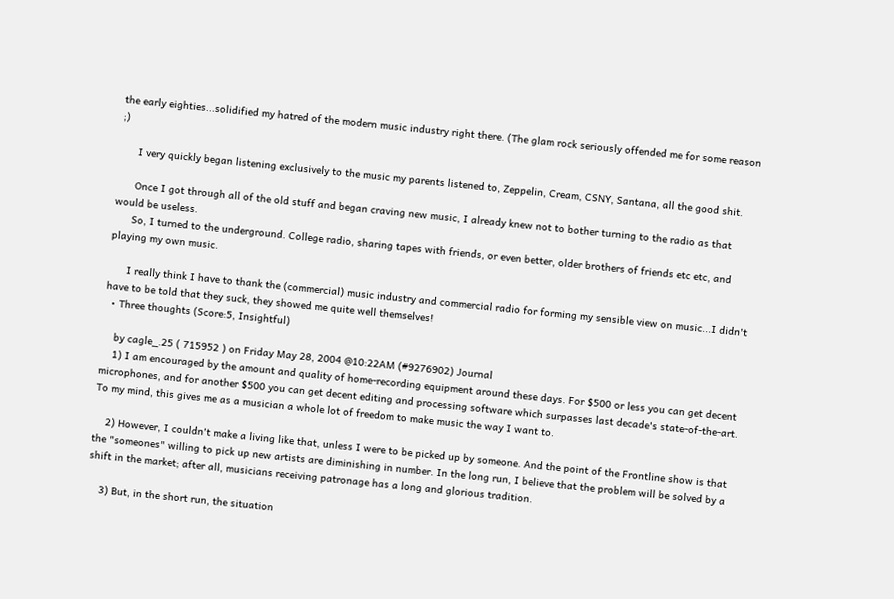the early eighties...solidified my hatred of the modern music industry right there. (The glam rock seriously offended me for some reason ;)

      I very quickly began listening exclusively to the music my parents listened to, Zeppelin, Cream, CSNY, Santana, all the good shit.

      Once I got through all of the old stuff and began craving new music, I already knew not to bother turning to the radio as that would be useless.
      So, I turned to the underground. College radio, sharing tapes with friends, or even better, older brothers of friends etc etc, and playing my own music.

      I really think I have to thank the (commercial) music industry and commercial radio for forming my sensible view on music...I didn't have to be told that they suck, they showed me quite well themselves!
  • Three thoughts (Score:5, Insightful)

    by cagle_.25 ( 715952 ) on Friday May 28, 2004 @10:22AM (#9276902) Journal
    1) I am encouraged by the amount and quality of home-recording equipment around these days. For $500 or less you can get decent microphones, and for another $500 you can get decent editing and processing software which surpasses last decade's state-of-the-art. To my mind, this gives me as a musician a whole lot of freedom to make music the way I want to.

    2) However, I couldn't make a living like that, unless I were to be picked up by someone. And the point of the Frontline show is that the "someones" willing to pick up new artists are diminishing in number. In the long run, I believe that the problem will be solved by a shift in the market; after all, musicians receiving patronage has a long and glorious tradition.

    3) But, in the short run, the situation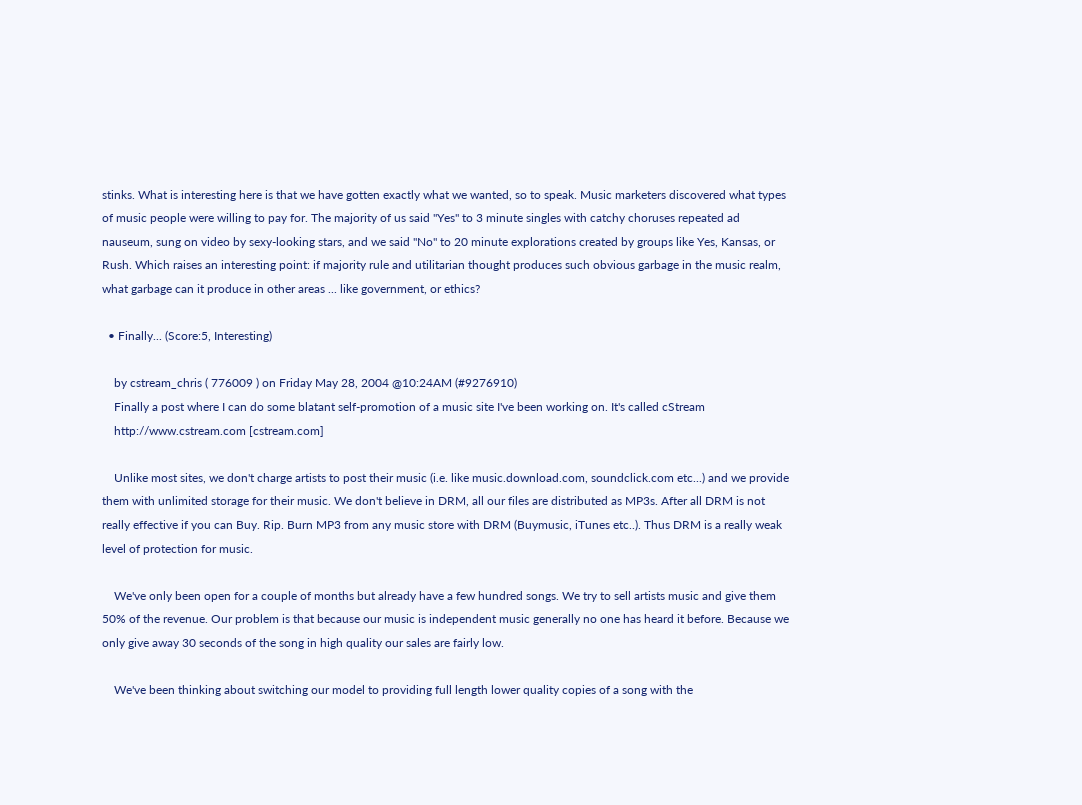stinks. What is interesting here is that we have gotten exactly what we wanted, so to speak. Music marketers discovered what types of music people were willing to pay for. The majority of us said "Yes" to 3 minute singles with catchy choruses repeated ad nauseum, sung on video by sexy-looking stars, and we said "No" to 20 minute explorations created by groups like Yes, Kansas, or Rush. Which raises an interesting point: if majority rule and utilitarian thought produces such obvious garbage in the music realm, what garbage can it produce in other areas ... like government, or ethics?

  • Finally... (Score:5, Interesting)

    by cstream_chris ( 776009 ) on Friday May 28, 2004 @10:24AM (#9276910)
    Finally a post where I can do some blatant self-promotion of a music site I've been working on. It's called cStream
    http://www.cstream.com [cstream.com]

    Unlike most sites, we don't charge artists to post their music (i.e. like music.download.com, soundclick.com etc...) and we provide them with unlimited storage for their music. We don't believe in DRM, all our files are distributed as MP3s. After all DRM is not really effective if you can Buy. Rip. Burn MP3 from any music store with DRM (Buymusic, iTunes etc..). Thus DRM is a really weak level of protection for music.

    We've only been open for a couple of months but already have a few hundred songs. We try to sell artists music and give them 50% of the revenue. Our problem is that because our music is independent music generally no one has heard it before. Because we only give away 30 seconds of the song in high quality our sales are fairly low.

    We've been thinking about switching our model to providing full length lower quality copies of a song with the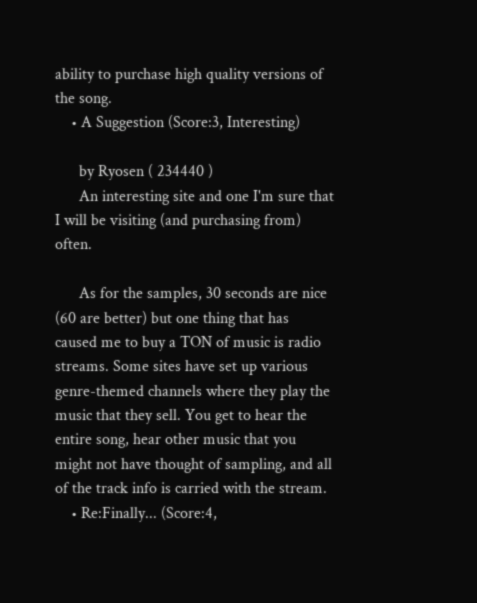ability to purchase high quality versions of the song.
    • A Suggestion (Score:3, Interesting)

      by Ryosen ( 234440 )
      An interesting site and one I'm sure that I will be visiting (and purchasing from) often.

      As for the samples, 30 seconds are nice (60 are better) but one thing that has caused me to buy a TON of music is radio streams. Some sites have set up various genre-themed channels where they play the music that they sell. You get to hear the entire song, hear other music that you might not have thought of sampling, and all of the track info is carried with the stream.
    • Re:Finally... (Score:4,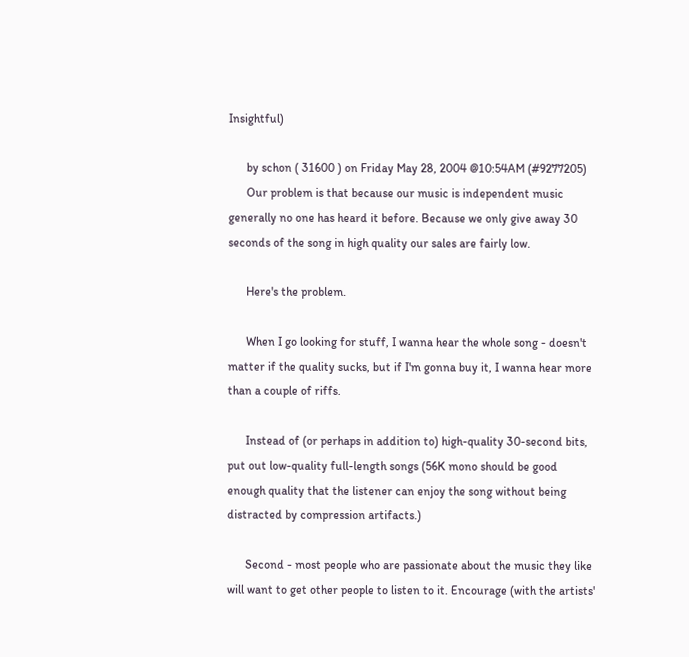Insightful)

      by schon ( 31600 ) on Friday May 28, 2004 @10:54AM (#9277205)
      Our problem is that because our music is independent music generally no one has heard it before. Because we only give away 30 seconds of the song in high quality our sales are fairly low.

      Here's the problem.

      When I go looking for stuff, I wanna hear the whole song - doesn't matter if the quality sucks, but if I'm gonna buy it, I wanna hear more than a couple of riffs.

      Instead of (or perhaps in addition to) high-quality 30-second bits, put out low-quality full-length songs (56K mono should be good enough quality that the listener can enjoy the song without being distracted by compression artifacts.)

      Second - most people who are passionate about the music they like will want to get other people to listen to it. Encourage (with the artists'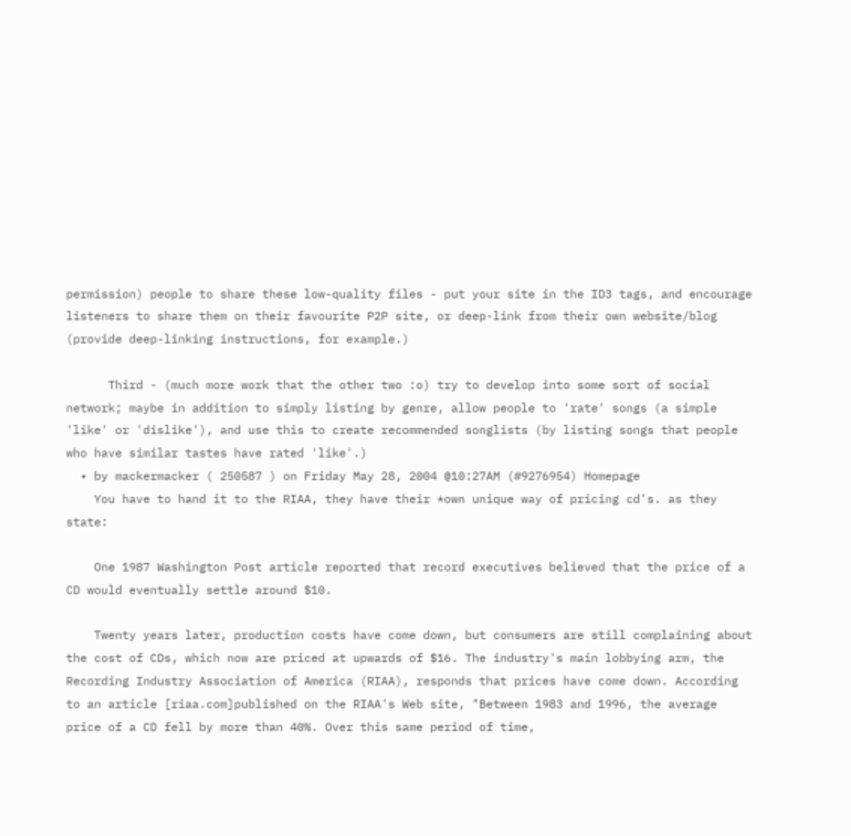permission) people to share these low-quality files - put your site in the ID3 tags, and encourage listeners to share them on their favourite P2P site, or deep-link from their own website/blog (provide deep-linking instructions, for example.)

      Third - (much more work that the other two :o) try to develop into some sort of social network; maybe in addition to simply listing by genre, allow people to 'rate' songs (a simple 'like' or 'dislike'), and use this to create recommended songlists (by listing songs that people who have similar tastes have rated 'like'.)
  • by mackermacker ( 250587 ) on Friday May 28, 2004 @10:27AM (#9276954) Homepage
    You have to hand it to the RIAA, they have their *own unique way of pricing cd's. as they state:

    One 1987 Washington Post article reported that record executives believed that the price of a CD would eventually settle around $10.

    Twenty years later, production costs have come down, but consumers are still complaining about the cost of CDs, which now are priced at upwards of $16. The industry's main lobbying arm, the Recording Industry Association of America (RIAA), responds that prices have come down. According to an article [riaa.com]published on the RIAA's Web site, "Between 1983 and 1996, the average price of a CD fell by more than 40%. Over this same period of time,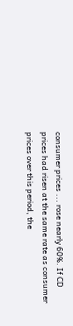consumer prices ... rose nearly 60%. If CD prices had risen at the same rate as consumer prices over this period, the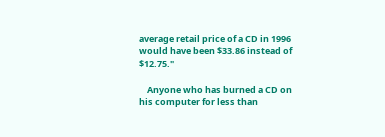average retail price of a CD in 1996 would have been $33.86 instead of $12.75."

    Anyone who has burned a CD on his computer for less than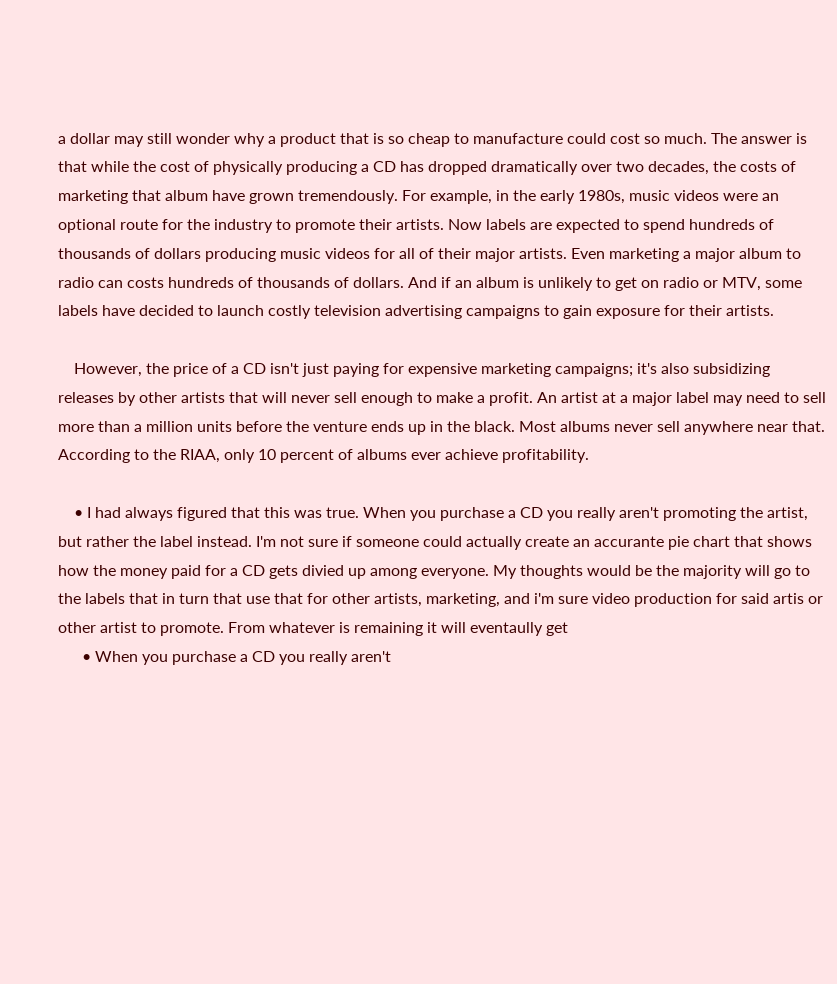a dollar may still wonder why a product that is so cheap to manufacture could cost so much. The answer is that while the cost of physically producing a CD has dropped dramatically over two decades, the costs of marketing that album have grown tremendously. For example, in the early 1980s, music videos were an optional route for the industry to promote their artists. Now labels are expected to spend hundreds of thousands of dollars producing music videos for all of their major artists. Even marketing a major album to radio can costs hundreds of thousands of dollars. And if an album is unlikely to get on radio or MTV, some labels have decided to launch costly television advertising campaigns to gain exposure for their artists.

    However, the price of a CD isn't just paying for expensive marketing campaigns; it's also subsidizing releases by other artists that will never sell enough to make a profit. An artist at a major label may need to sell more than a million units before the venture ends up in the black. Most albums never sell anywhere near that. According to the RIAA, only 10 percent of albums ever achieve profitability.

    • I had always figured that this was true. When you purchase a CD you really aren't promoting the artist, but rather the label instead. I'm not sure if someone could actually create an accurante pie chart that shows how the money paid for a CD gets divied up among everyone. My thoughts would be the majority will go to the labels that in turn that use that for other artists, marketing, and i'm sure video production for said artis or other artist to promote. From whatever is remaining it will eventaully get
      • When you purchase a CD you really aren't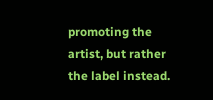promoting the artist, but rather the label instead.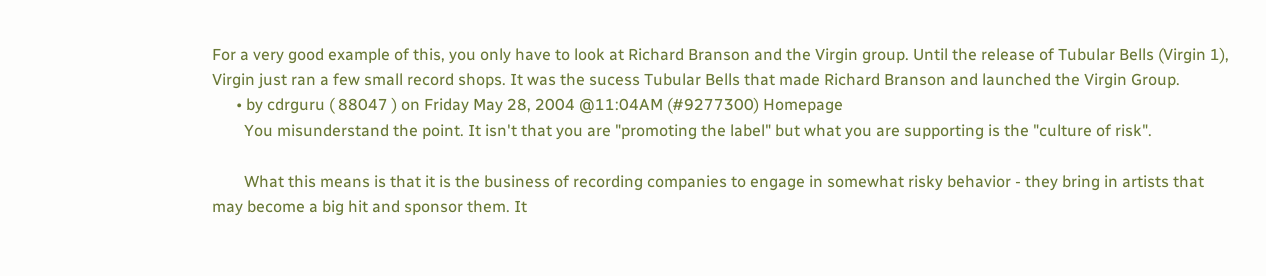For a very good example of this, you only have to look at Richard Branson and the Virgin group. Until the release of Tubular Bells (Virgin 1), Virgin just ran a few small record shops. It was the sucess Tubular Bells that made Richard Branson and launched the Virgin Group.
      • by cdrguru ( 88047 ) on Friday May 28, 2004 @11:04AM (#9277300) Homepage
        You misunderstand the point. It isn't that you are "promoting the label" but what you are supporting is the "culture of risk".

        What this means is that it is the business of recording companies to engage in somewhat risky behavior - they bring in artists that may become a big hit and sponsor them. It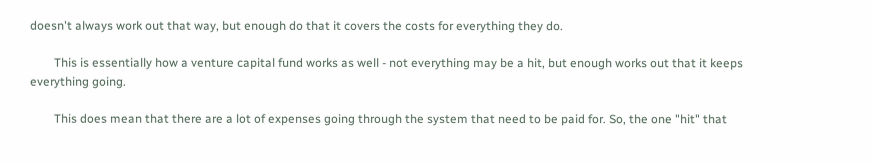doesn't always work out that way, but enough do that it covers the costs for everything they do.

        This is essentially how a venture capital fund works as well - not everything may be a hit, but enough works out that it keeps everything going.

        This does mean that there are a lot of expenses going through the system that need to be paid for. So, the one "hit" that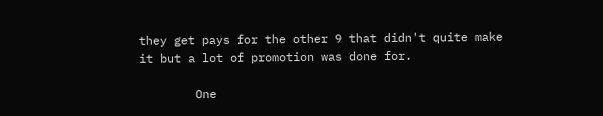they get pays for the other 9 that didn't quite make it but a lot of promotion was done for.

        One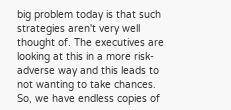big problem today is that such strategies aren't very well thought of. The executives are looking at this in a more risk-adverse way and this leads to not wanting to take chances. So, we have endless copies of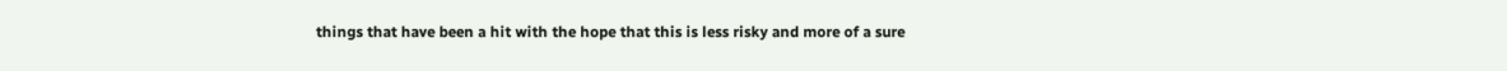things that have been a hit with the hope that this is less risky and more of a sure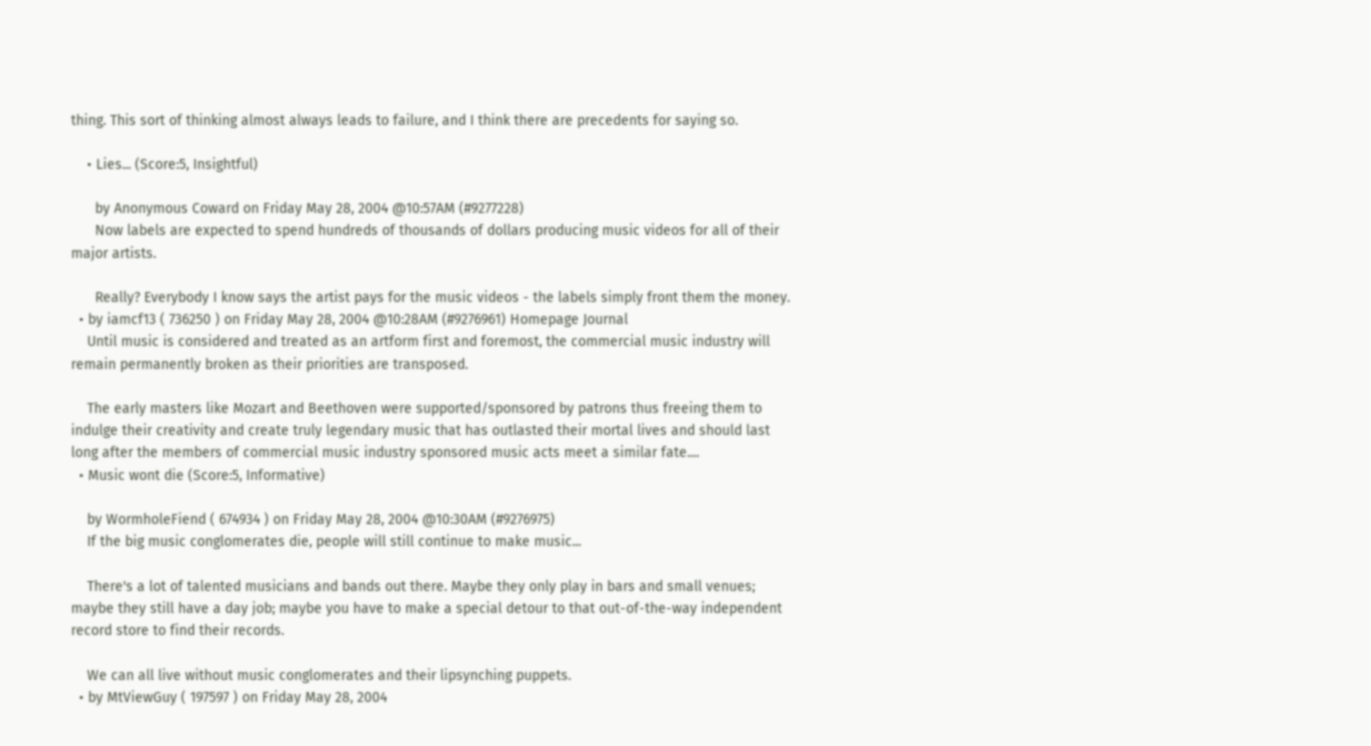thing. This sort of thinking almost always leads to failure, and I think there are precedents for saying so.

    • Lies... (Score:5, Insightful)

      by Anonymous Coward on Friday May 28, 2004 @10:57AM (#9277228)
      Now labels are expected to spend hundreds of thousands of dollars producing music videos for all of their major artists.

      Really? Everybody I know says the artist pays for the music videos - the labels simply front them the money.
  • by iamcf13 ( 736250 ) on Friday May 28, 2004 @10:28AM (#9276961) Homepage Journal
    Until music is considered and treated as an artform first and foremost, the commercial music industry will remain permanently broken as their priorities are transposed.

    The early masters like Mozart and Beethoven were supported/sponsored by patrons thus freeing them to indulge their creativity and create truly legendary music that has outlasted their mortal lives and should last long after the members of commercial music industry sponsored music acts meet a similar fate....
  • Music wont die (Score:5, Informative)

    by WormholeFiend ( 674934 ) on Friday May 28, 2004 @10:30AM (#9276975)
    If the big music conglomerates die, people will still continue to make music...

    There's a lot of talented musicians and bands out there. Maybe they only play in bars and small venues; maybe they still have a day job; maybe you have to make a special detour to that out-of-the-way independent record store to find their records.

    We can all live without music conglomerates and their lipsynching puppets.
  • by MtViewGuy ( 197597 ) on Friday May 28, 2004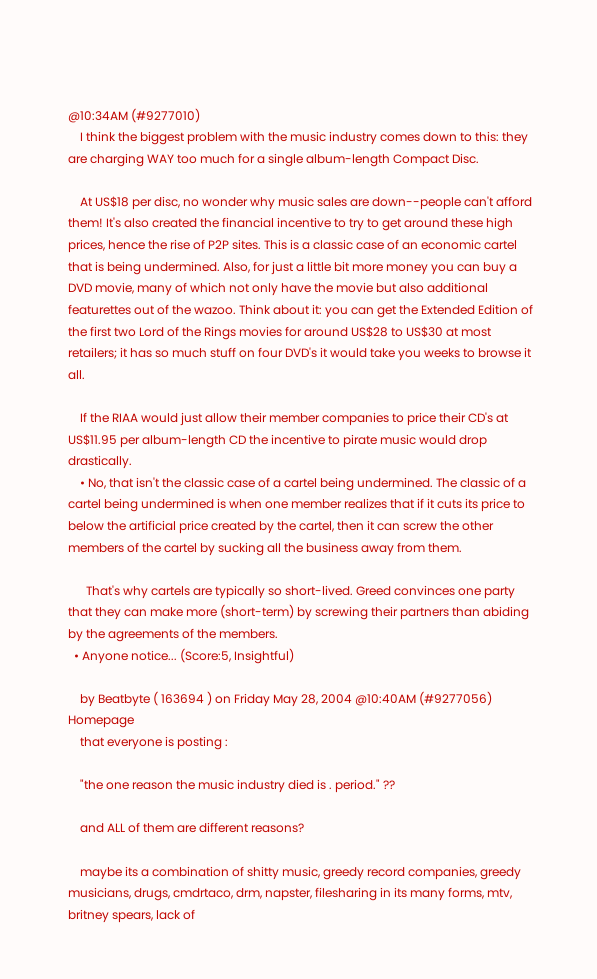@10:34AM (#9277010)
    I think the biggest problem with the music industry comes down to this: they are charging WAY too much for a single album-length Compact Disc.

    At US$18 per disc, no wonder why music sales are down--people can't afford them! It's also created the financial incentive to try to get around these high prices, hence the rise of P2P sites. This is a classic case of an economic cartel that is being undermined. Also, for just a little bit more money you can buy a DVD movie, many of which not only have the movie but also additional featurettes out of the wazoo. Think about it: you can get the Extended Edition of the first two Lord of the Rings movies for around US$28 to US$30 at most retailers; it has so much stuff on four DVD's it would take you weeks to browse it all.

    If the RIAA would just allow their member companies to price their CD's at US$11.95 per album-length CD the incentive to pirate music would drop drastically.
    • No, that isn't the classic case of a cartel being undermined. The classic of a cartel being undermined is when one member realizes that if it cuts its price to below the artificial price created by the cartel, then it can screw the other members of the cartel by sucking all the business away from them.

      That's why cartels are typically so short-lived. Greed convinces one party that they can make more (short-term) by screwing their partners than abiding by the agreements of the members.
  • Anyone notice... (Score:5, Insightful)

    by Beatbyte ( 163694 ) on Friday May 28, 2004 @10:40AM (#9277056) Homepage
    that everyone is posting :

    "the one reason the music industry died is . period." ??

    and ALL of them are different reasons?

    maybe its a combination of shitty music, greedy record companies, greedy musicians, drugs, cmdrtaco, drm, napster, filesharing in its many forms, mtv, britney spears, lack of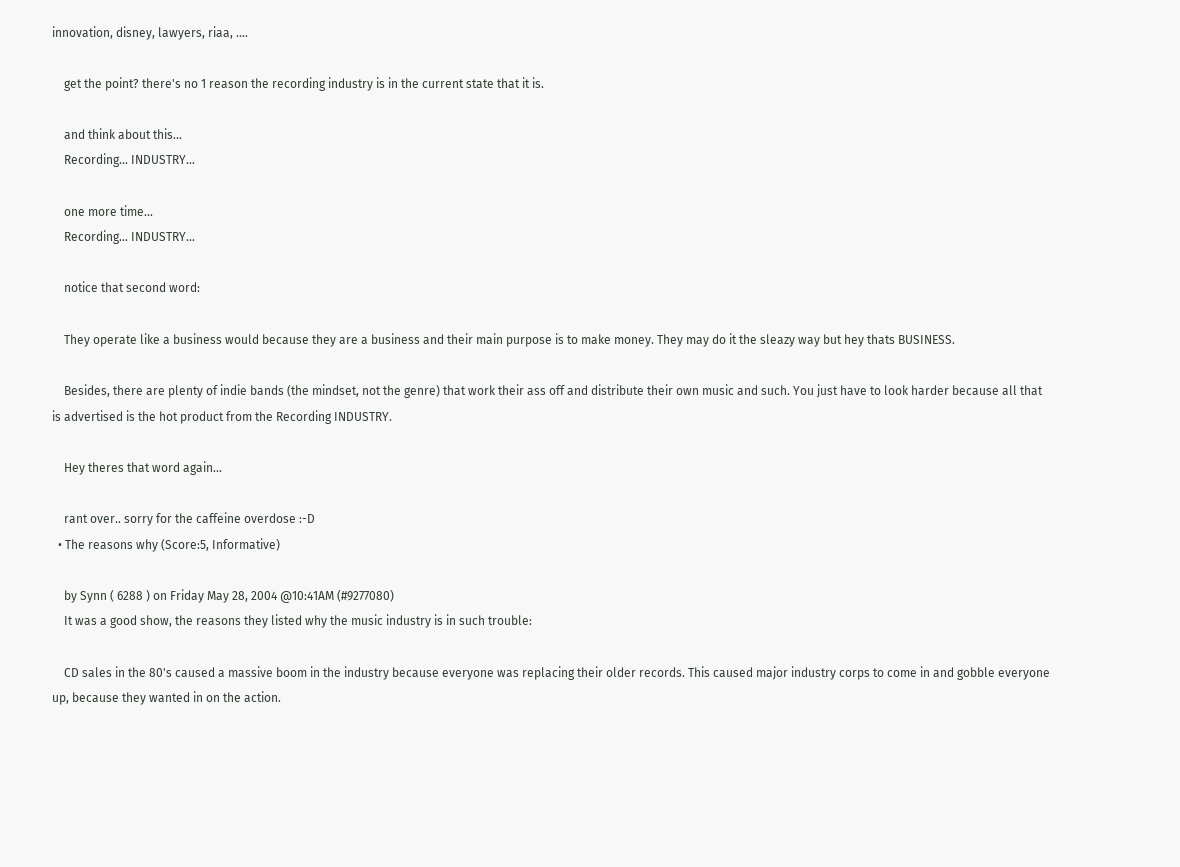innovation, disney, lawyers, riaa, ....

    get the point? there's no 1 reason the recording industry is in the current state that it is.

    and think about this...
    Recording... INDUSTRY...

    one more time...
    Recording... INDUSTRY...

    notice that second word:

    They operate like a business would because they are a business and their main purpose is to make money. They may do it the sleazy way but hey thats BUSINESS.

    Besides, there are plenty of indie bands (the mindset, not the genre) that work their ass off and distribute their own music and such. You just have to look harder because all that is advertised is the hot product from the Recording INDUSTRY.

    Hey theres that word again...

    rant over.. sorry for the caffeine overdose :-D
  • The reasons why (Score:5, Informative)

    by Synn ( 6288 ) on Friday May 28, 2004 @10:41AM (#9277080)
    It was a good show, the reasons they listed why the music industry is in such trouble:

    CD sales in the 80's caused a massive boom in the industry because everyone was replacing their older records. This caused major industry corps to come in and gobble everyone up, because they wanted in on the action.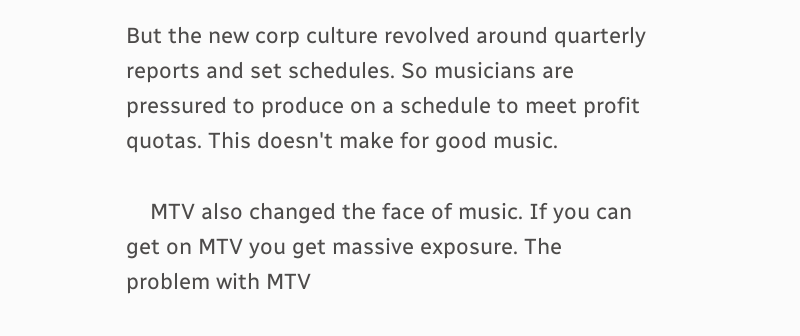But the new corp culture revolved around quarterly reports and set schedules. So musicians are pressured to produce on a schedule to meet profit quotas. This doesn't make for good music.

    MTV also changed the face of music. If you can get on MTV you get massive exposure. The problem with MTV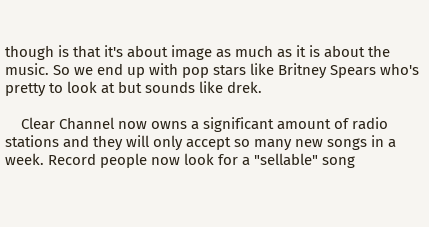though is that it's about image as much as it is about the music. So we end up with pop stars like Britney Spears who's pretty to look at but sounds like drek.

    Clear Channel now owns a significant amount of radio stations and they will only accept so many new songs in a week. Record people now look for a "sellable" song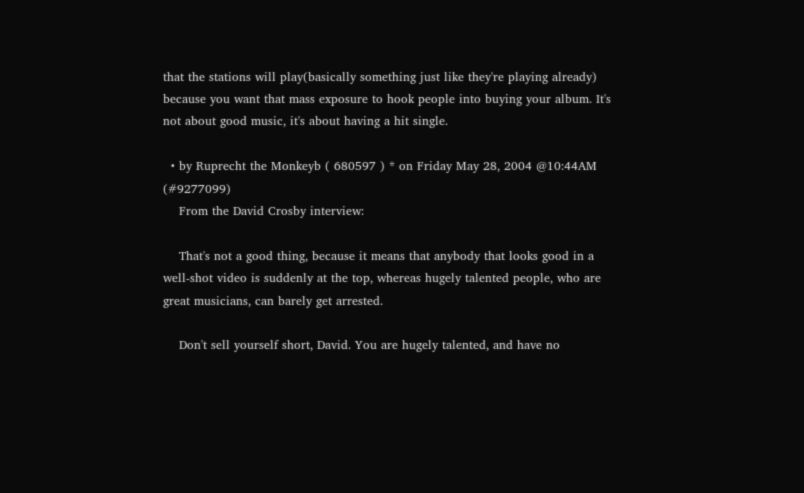that the stations will play(basically something just like they're playing already) because you want that mass exposure to hook people into buying your album. It's not about good music, it's about having a hit single.

  • by Ruprecht the Monkeyb ( 680597 ) * on Friday May 28, 2004 @10:44AM (#9277099)
    From the David Crosby interview:

    That's not a good thing, because it means that anybody that looks good in a well-shot video is suddenly at the top, whereas hugely talented people, who are great musicians, can barely get arrested.

    Don't sell yourself short, David. You are hugely talented, and have no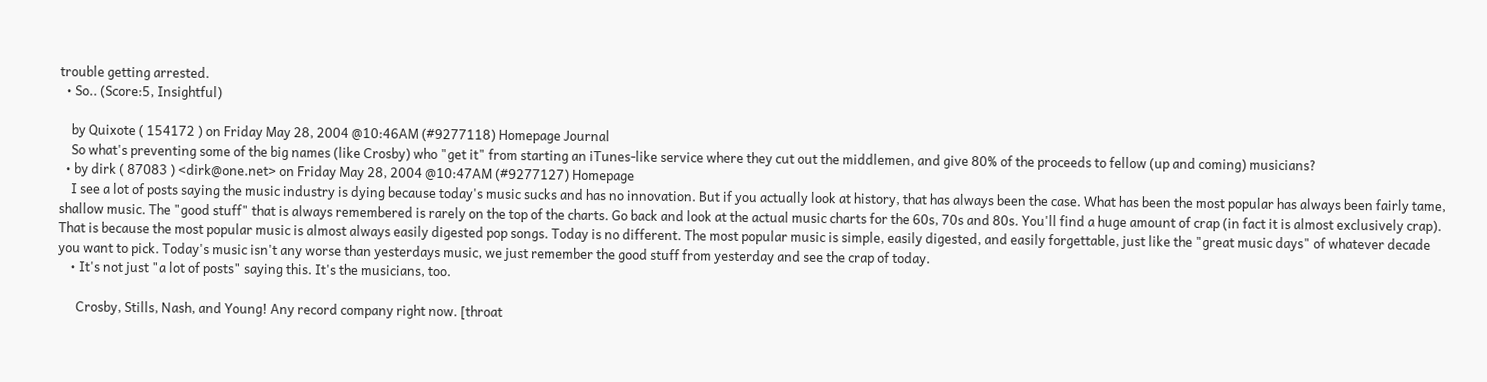trouble getting arrested.
  • So.. (Score:5, Insightful)

    by Quixote ( 154172 ) on Friday May 28, 2004 @10:46AM (#9277118) Homepage Journal
    So what's preventing some of the big names (like Crosby) who "get it" from starting an iTunes-like service where they cut out the middlemen, and give 80% of the proceeds to fellow (up and coming) musicians?
  • by dirk ( 87083 ) <dirk@one.net> on Friday May 28, 2004 @10:47AM (#9277127) Homepage
    I see a lot of posts saying the music industry is dying because today's music sucks and has no innovation. But if you actually look at history, that has always been the case. What has been the most popular has always been fairly tame, shallow music. The "good stuff" that is always remembered is rarely on the top of the charts. Go back and look at the actual music charts for the 60s, 70s and 80s. You'll find a huge amount of crap (in fact it is almost exclusively crap). That is because the most popular music is almost always easily digested pop songs. Today is no different. The most popular music is simple, easily digested, and easily forgettable, just like the "great music days" of whatever decade you want to pick. Today's music isn't any worse than yesterdays music, we just remember the good stuff from yesterday and see the crap of today.
    • It's not just "a lot of posts" saying this. It's the musicians, too.

      Crosby, Stills, Nash, and Young! Any record company right now. [throat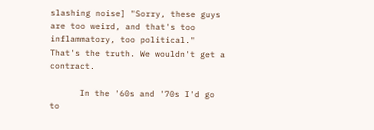slashing noise] "Sorry, these guys are too weird, and that's too inflammatory, too political." That's the truth. We wouldn't get a contract.

      In the '60s and '70s I'd go to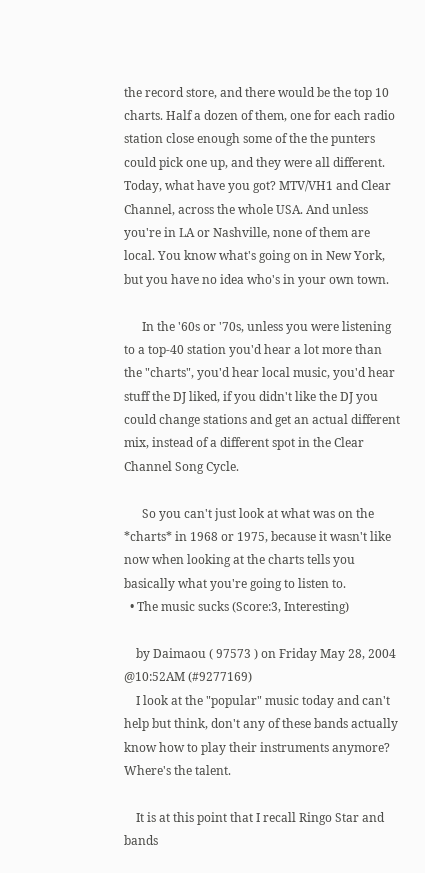the record store, and there would be the top 10 charts. Half a dozen of them, one for each radio station close enough some of the the punters could pick one up, and they were all different. Today, what have you got? MTV/VH1 and Clear Channel, across the whole USA. And unless you're in LA or Nashville, none of them are local. You know what's going on in New York, but you have no idea who's in your own town.

      In the '60s or '70s, unless you were listening to a top-40 station you'd hear a lot more than the "charts", you'd hear local music, you'd hear stuff the DJ liked, if you didn't like the DJ you could change stations and get an actual different mix, instead of a different spot in the Clear Channel Song Cycle.

      So you can't just look at what was on the *charts* in 1968 or 1975, because it wasn't like now when looking at the charts tells you basically what you're going to listen to.
  • The music sucks (Score:3, Interesting)

    by Daimaou ( 97573 ) on Friday May 28, 2004 @10:52AM (#9277169)
    I look at the "popular" music today and can't help but think, don't any of these bands actually know how to play their instruments anymore? Where's the talent.

    It is at this point that I recall Ringo Star and bands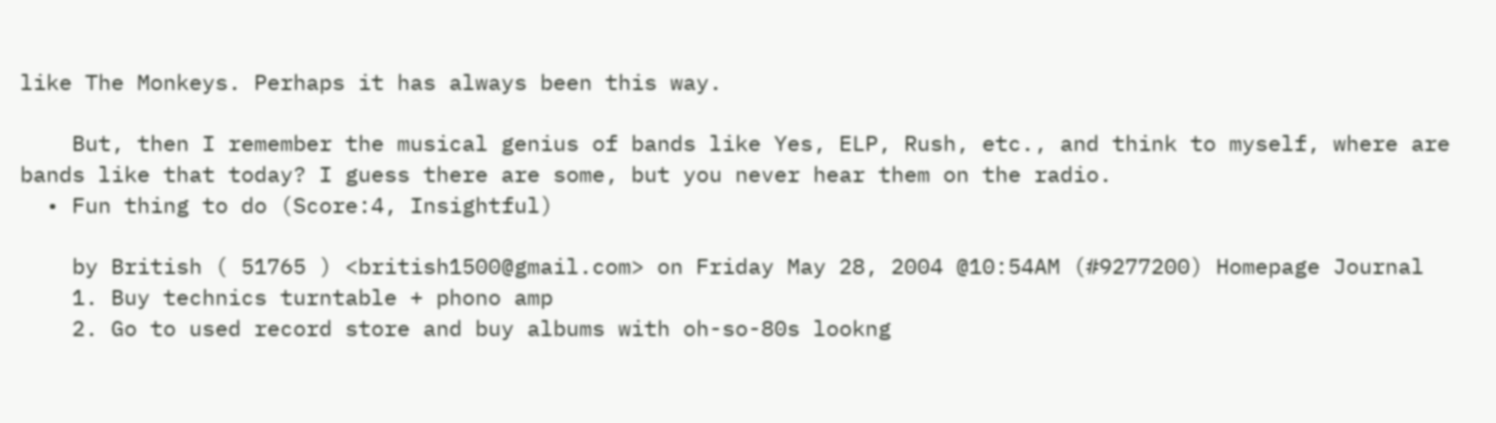like The Monkeys. Perhaps it has always been this way.

    But, then I remember the musical genius of bands like Yes, ELP, Rush, etc., and think to myself, where are bands like that today? I guess there are some, but you never hear them on the radio.
  • Fun thing to do (Score:4, Insightful)

    by British ( 51765 ) <british1500@gmail.com> on Friday May 28, 2004 @10:54AM (#9277200) Homepage Journal
    1. Buy technics turntable + phono amp
    2. Go to used record store and buy albums with oh-so-80s lookng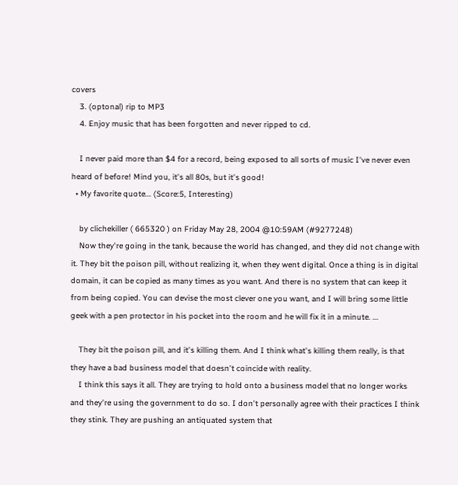covers
    3. (optonal) rip to MP3
    4. Enjoy music that has been forgotten and never ripped to cd.

    I never paid more than $4 for a record, being exposed to all sorts of music I've never even heard of before! Mind you, it's all 80s, but it's good!
  • My favorite quote... (Score:5, Interesting)

    by clichekiller ( 665320 ) on Friday May 28, 2004 @10:59AM (#9277248)
    Now they're going in the tank, because the world has changed, and they did not change with it. They bit the poison pill, without realizing it, when they went digital. Once a thing is in digital domain, it can be copied as many times as you want. And there is no system that can keep it from being copied. You can devise the most clever one you want, and I will bring some little geek with a pen protector in his pocket into the room and he will fix it in a minute. ...

    They bit the poison pill, and it's killing them. And I think what's killing them really, is that they have a bad business model that doesn't coincide with reality.
    I think this says it all. They are trying to hold onto a business model that no longer works and they're using the government to do so. I don't personally agree with their practices I think they stink. They are pushing an antiquated system that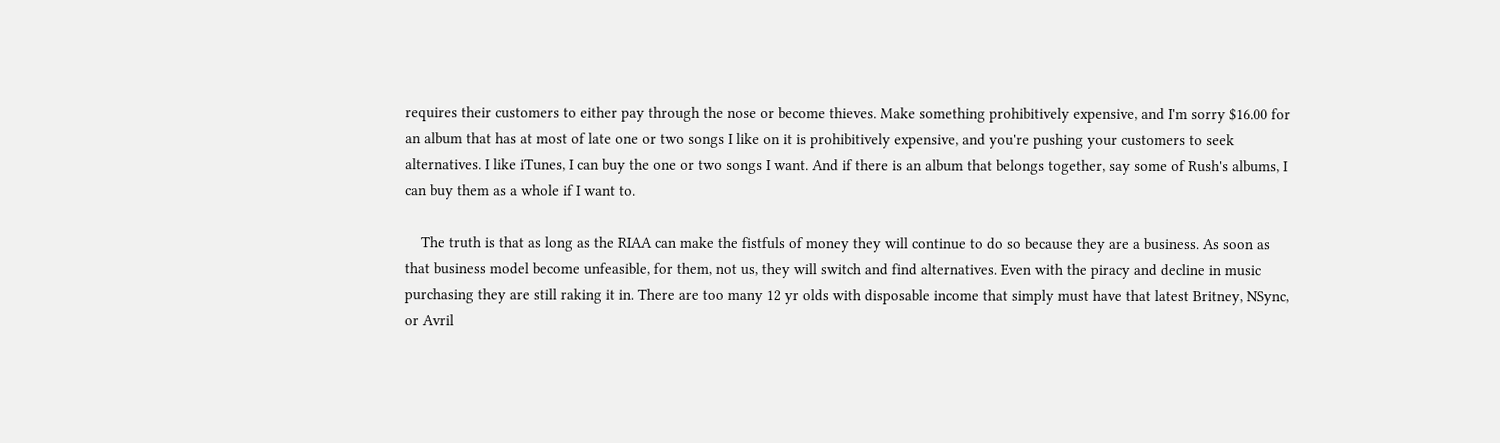requires their customers to either pay through the nose or become thieves. Make something prohibitively expensive, and I'm sorry $16.00 for an album that has at most of late one or two songs I like on it is prohibitively expensive, and you're pushing your customers to seek alternatives. I like iTunes, I can buy the one or two songs I want. And if there is an album that belongs together, say some of Rush's albums, I can buy them as a whole if I want to.

    The truth is that as long as the RIAA can make the fistfuls of money they will continue to do so because they are a business. As soon as that business model become unfeasible, for them, not us, they will switch and find alternatives. Even with the piracy and decline in music purchasing they are still raking it in. There are too many 12 yr olds with disposable income that simply must have that latest Britney, NSync, or Avril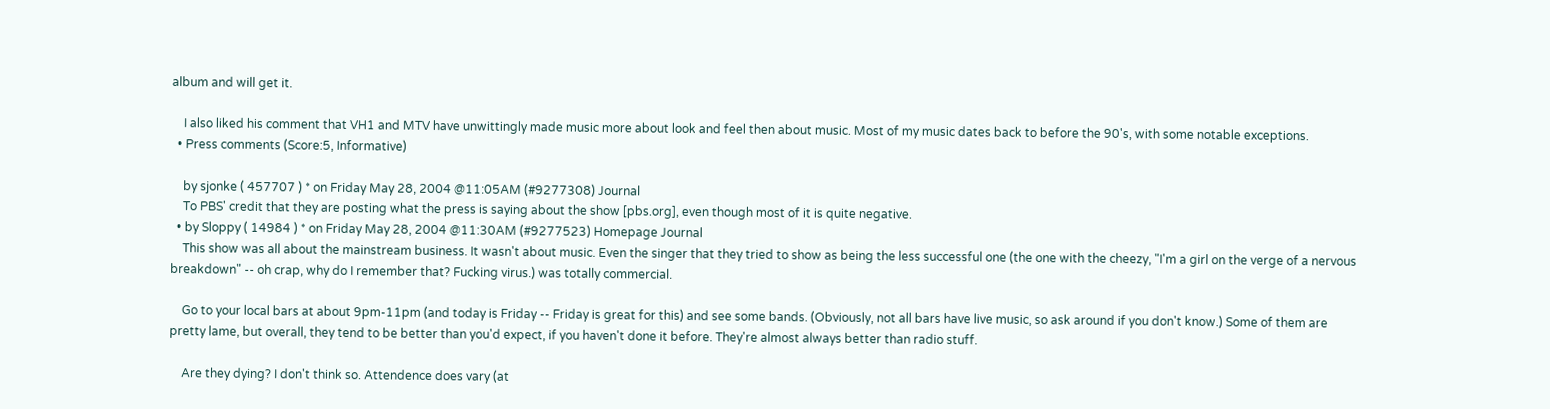album and will get it.

    I also liked his comment that VH1 and MTV have unwittingly made music more about look and feel then about music. Most of my music dates back to before the 90's, with some notable exceptions.
  • Press comments (Score:5, Informative)

    by sjonke ( 457707 ) * on Friday May 28, 2004 @11:05AM (#9277308) Journal
    To PBS' credit that they are posting what the press is saying about the show [pbs.org], even though most of it is quite negative.
  • by Sloppy ( 14984 ) * on Friday May 28, 2004 @11:30AM (#9277523) Homepage Journal
    This show was all about the mainstream business. It wasn't about music. Even the singer that they tried to show as being the less successful one (the one with the cheezy, "I'm a girl on the verge of a nervous breakdown" -- oh crap, why do I remember that? Fucking virus.) was totally commercial.

    Go to your local bars at about 9pm-11pm (and today is Friday -- Friday is great for this) and see some bands. (Obviously, not all bars have live music, so ask around if you don't know.) Some of them are pretty lame, but overall, they tend to be better than you'd expect, if you haven't done it before. They're almost always better than radio stuff.

    Are they dying? I don't think so. Attendence does vary (at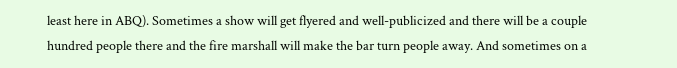least here in ABQ). Sometimes a show will get flyered and well-publicized and there will be a couple hundred people there and the fire marshall will make the bar turn people away. And sometimes on a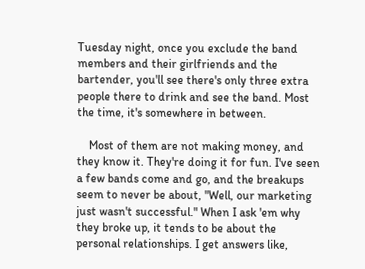Tuesday night, once you exclude the band members and their girlfriends and the bartender, you'll see there's only three extra people there to drink and see the band. Most the time, it's somewhere in between.

    Most of them are not making money, and they know it. They're doing it for fun. I've seen a few bands come and go, and the breakups seem to never be about, "Well, our marketing just wasn't successful." When I ask 'em why they broke up, it tends to be about the personal relationships. I get answers like,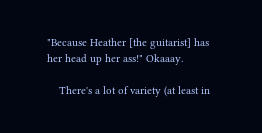"Because Heather [the guitarist] has her head up her ass!" Okaaay.

    There's a lot of variety (at least in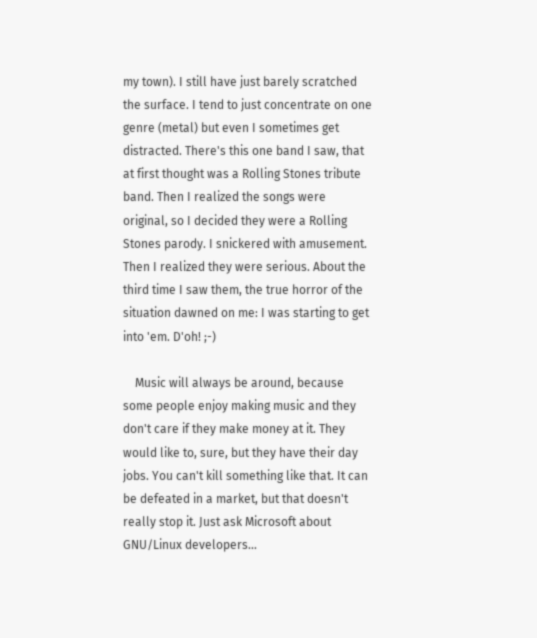my town). I still have just barely scratched the surface. I tend to just concentrate on one genre (metal) but even I sometimes get distracted. There's this one band I saw, that at first thought was a Rolling Stones tribute band. Then I realized the songs were original, so I decided they were a Rolling Stones parody. I snickered with amusement. Then I realized they were serious. About the third time I saw them, the true horror of the situation dawned on me: I was starting to get into 'em. D'oh! ;-)

    Music will always be around, because some people enjoy making music and they don't care if they make money at it. They would like to, sure, but they have their day jobs. You can't kill something like that. It can be defeated in a market, but that doesn't really stop it. Just ask Microsoft about GNU/Linux developers...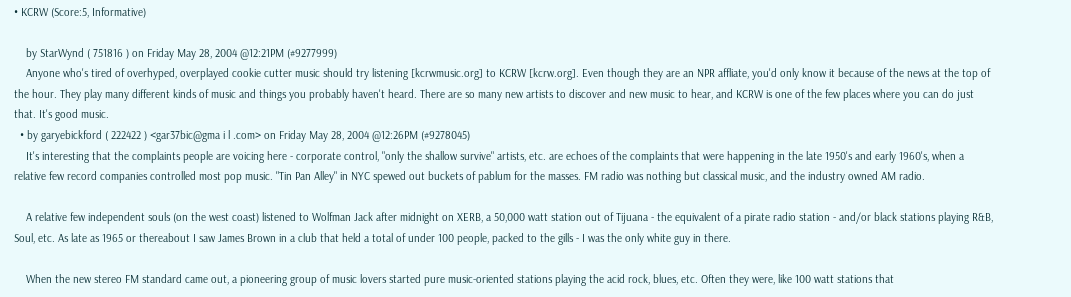• KCRW (Score:5, Informative)

    by StarWynd ( 751816 ) on Friday May 28, 2004 @12:21PM (#9277999)
    Anyone who's tired of overhyped, overplayed cookie cutter music should try listening [kcrwmusic.org] to KCRW [kcrw.org]. Even though they are an NPR affliate, you'd only know it because of the news at the top of the hour. They play many different kinds of music and things you probably haven't heard. There are so many new artists to discover and new music to hear, and KCRW is one of the few places where you can do just that. It's good music.
  • by garyebickford ( 222422 ) <gar37bic@gma i l .com> on Friday May 28, 2004 @12:26PM (#9278045)
    It's interesting that the complaints people are voicing here - corporate control, "only the shallow survive" artists, etc. are echoes of the complaints that were happening in the late 1950's and early 1960's, when a relative few record companies controlled most pop music. "Tin Pan Alley" in NYC spewed out buckets of pablum for the masses. FM radio was nothing but classical music, and the industry owned AM radio.

    A relative few independent souls (on the west coast) listened to Wolfman Jack after midnight on XERB, a 50,000 watt station out of Tijuana - the equivalent of a pirate radio station - and/or black stations playing R&B, Soul, etc. As late as 1965 or thereabout I saw James Brown in a club that held a total of under 100 people, packed to the gills - I was the only white guy in there.

    When the new stereo FM standard came out, a pioneering group of music lovers started pure music-oriented stations playing the acid rock, blues, etc. Often they were, like 100 watt stations that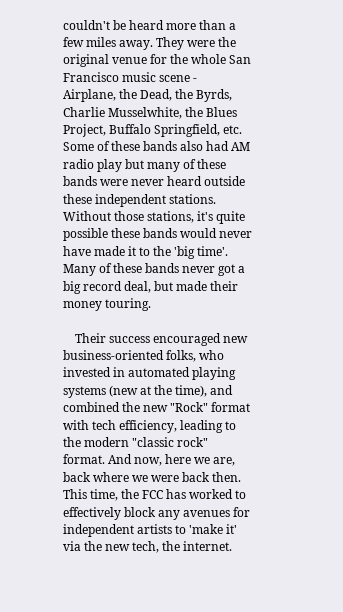couldn't be heard more than a few miles away. They were the original venue for the whole San Francisco music scene - Airplane, the Dead, the Byrds, Charlie Musselwhite, the Blues Project, Buffalo Springfield, etc. Some of these bands also had AM radio play but many of these bands were never heard outside these independent stations. Without those stations, it's quite possible these bands would never have made it to the 'big time'. Many of these bands never got a big record deal, but made their money touring.

    Their success encouraged new business-oriented folks, who invested in automated playing systems (new at the time), and combined the new "Rock" format with tech efficiency, leading to the modern "classic rock" format. And now, here we are, back where we were back then. This time, the FCC has worked to effectively block any avenues for independent artists to 'make it' via the new tech, the internet.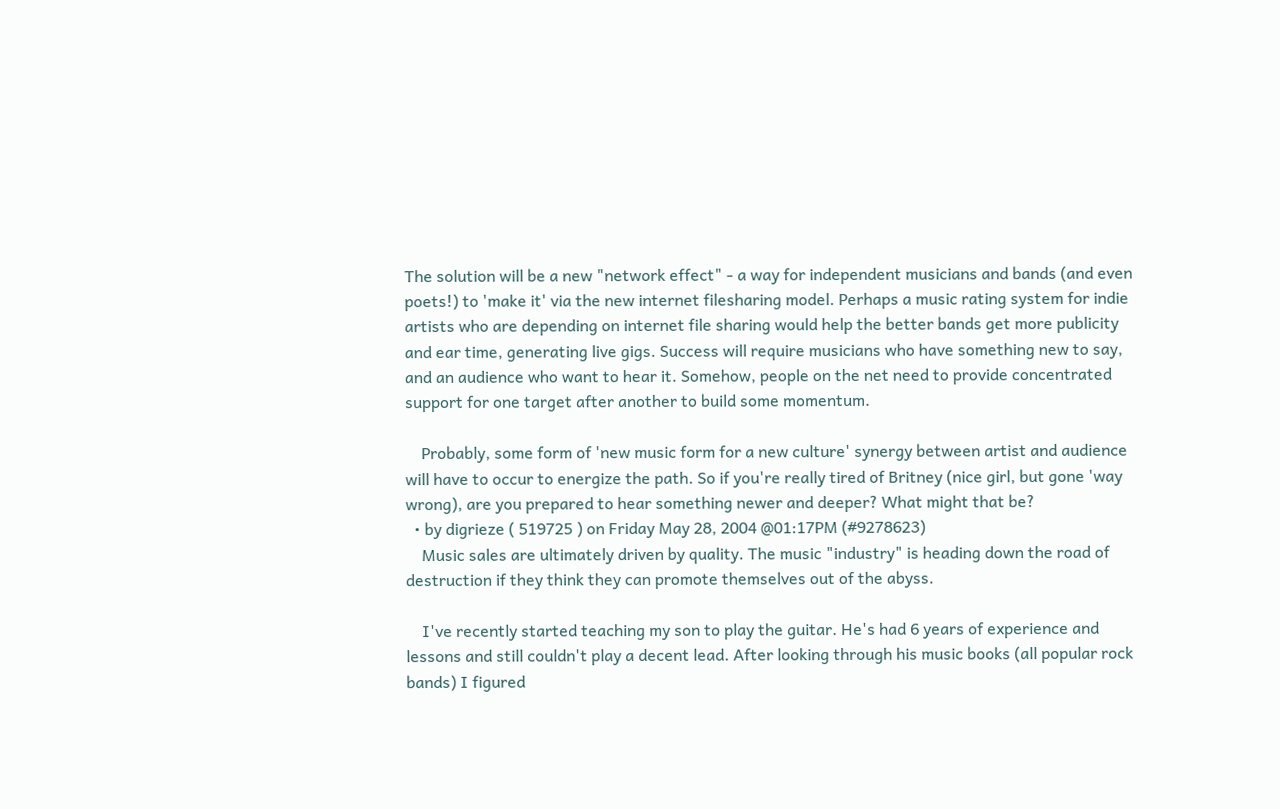The solution will be a new "network effect" - a way for independent musicians and bands (and even poets!) to 'make it' via the new internet filesharing model. Perhaps a music rating system for indie artists who are depending on internet file sharing would help the better bands get more publicity and ear time, generating live gigs. Success will require musicians who have something new to say, and an audience who want to hear it. Somehow, people on the net need to provide concentrated support for one target after another to build some momentum.

    Probably, some form of 'new music form for a new culture' synergy between artist and audience will have to occur to energize the path. So if you're really tired of Britney (nice girl, but gone 'way wrong), are you prepared to hear something newer and deeper? What might that be?
  • by digrieze ( 519725 ) on Friday May 28, 2004 @01:17PM (#9278623)
    Music sales are ultimately driven by quality. The music "industry" is heading down the road of destruction if they think they can promote themselves out of the abyss.

    I've recently started teaching my son to play the guitar. He's had 6 years of experience and lessons and still couldn't play a decent lead. After looking through his music books (all popular rock bands) I figured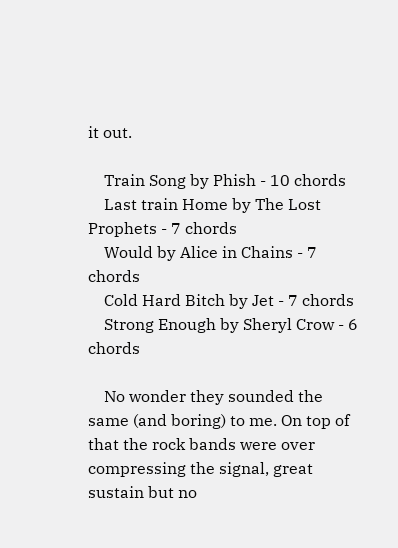it out.

    Train Song by Phish - 10 chords
    Last train Home by The Lost Prophets - 7 chords
    Would by Alice in Chains - 7 chords
    Cold Hard Bitch by Jet - 7 chords
    Strong Enough by Sheryl Crow - 6 chords

    No wonder they sounded the same (and boring) to me. On top of that the rock bands were over compressing the signal, great sustain but no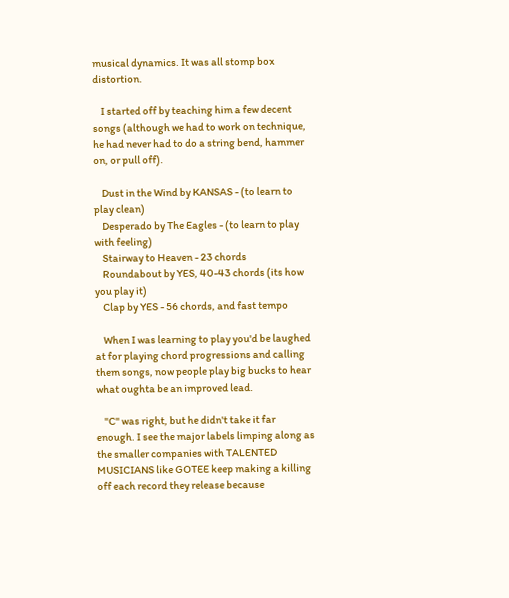musical dynamics. It was all stomp box distortion.

    I started off by teaching him a few decent songs (although we had to work on technique, he had never had to do a string bend, hammer on, or pull off).

    Dust in the Wind by KANSAS - (to learn to play clean)
    Desperado by The Eagles - (to learn to play with feeling)
    Stairway to Heaven - 23 chords
    Roundabout by YES, 40-43 chords (its how you play it)
    Clap by YES - 56 chords, and fast tempo

    When I was learning to play you'd be laughed at for playing chord progressions and calling them songs, now people play big bucks to hear what oughta be an improved lead.

    "C" was right, but he didn't take it far enough. I see the major labels limping along as the smaller companies with TALENTED MUSICIANS like GOTEE keep making a killing off each record they release because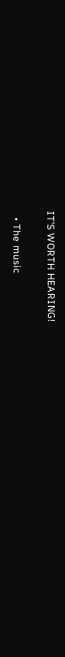IT'S WORTH HEARING!

  • The music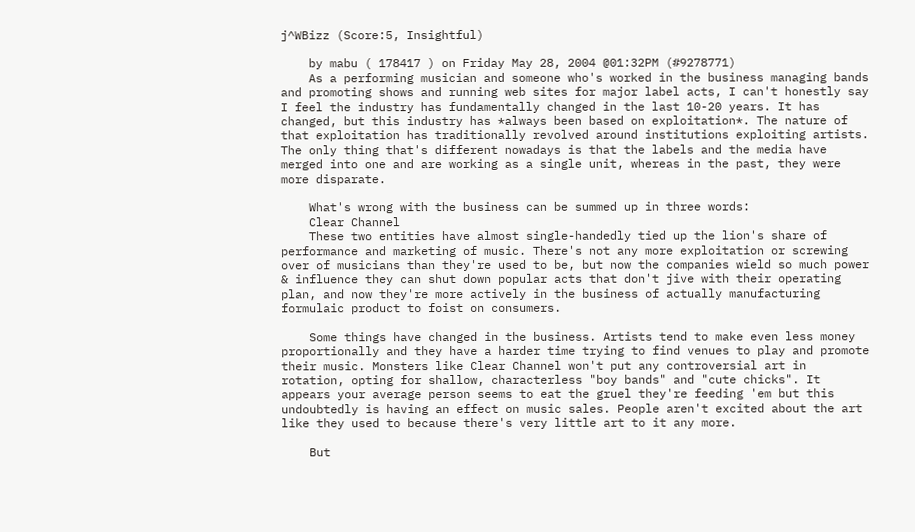j^WBizz (Score:5, Insightful)

    by mabu ( 178417 ) on Friday May 28, 2004 @01:32PM (#9278771)
    As a performing musician and someone who's worked in the business managing bands and promoting shows and running web sites for major label acts, I can't honestly say I feel the industry has fundamentally changed in the last 10-20 years. It has changed, but this industry has *always been based on exploitation*. The nature of that exploitation has traditionally revolved around institutions exploiting artists. The only thing that's different nowadays is that the labels and the media have merged into one and are working as a single unit, whereas in the past, they were more disparate.

    What's wrong with the business can be summed up in three words:
    Clear Channel
    These two entities have almost single-handedly tied up the lion's share of performance and marketing of music. There's not any more exploitation or screwing over of musicians than they're used to be, but now the companies wield so much power & influence they can shut down popular acts that don't jive with their operating plan, and now they're more actively in the business of actually manufacturing formulaic product to foist on consumers.

    Some things have changed in the business. Artists tend to make even less money proportionally and they have a harder time trying to find venues to play and promote their music. Monsters like Clear Channel won't put any controversial art in rotation, opting for shallow, characterless "boy bands" and "cute chicks". It appears your average person seems to eat the gruel they're feeding 'em but this undoubtedly is having an effect on music sales. People aren't excited about the art like they used to because there's very little art to it any more.

    But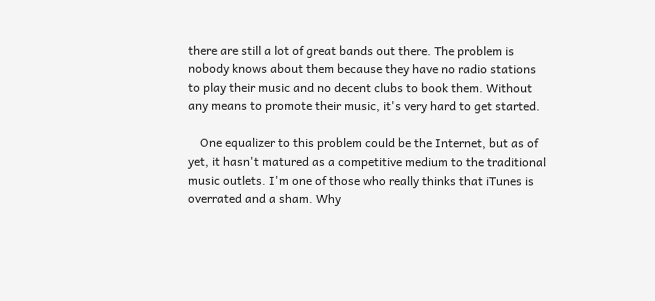there are still a lot of great bands out there. The problem is nobody knows about them because they have no radio stations to play their music and no decent clubs to book them. Without any means to promote their music, it's very hard to get started.

    One equalizer to this problem could be the Internet, but as of yet, it hasn't matured as a competitive medium to the traditional music outlets. I'm one of those who really thinks that iTunes is overrated and a sham. Why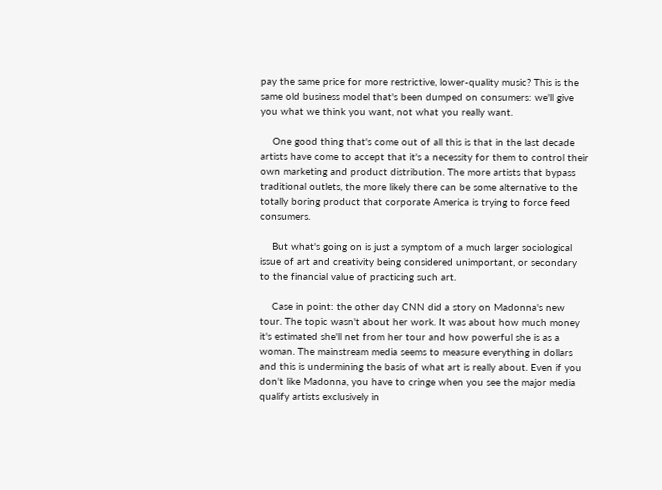pay the same price for more restrictive, lower-quality music? This is the same old business model that's been dumped on consumers: we'll give you what we think you want, not what you really want.

    One good thing that's come out of all this is that in the last decade artists have come to accept that it's a necessity for them to control their own marketing and product distribution. The more artists that bypass traditional outlets, the more likely there can be some alternative to the totally boring product that corporate America is trying to force feed consumers.

    But what's going on is just a symptom of a much larger sociological issue of art and creativity being considered unimportant, or secondary to the financial value of practicing such art.

    Case in point: the other day CNN did a story on Madonna's new tour. The topic wasn't about her work. It was about how much money it's estimated she'll net from her tour and how powerful she is as a woman. The mainstream media seems to measure everything in dollars and this is undermining the basis of what art is really about. Even if you don't like Madonna, you have to cringe when you see the major media qualify artists exclusively in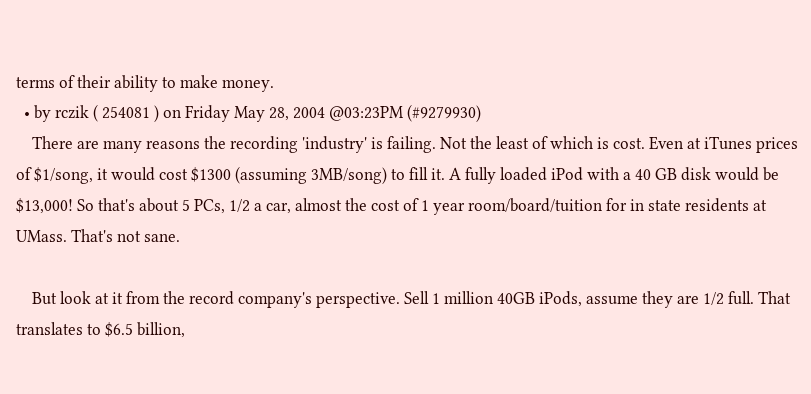terms of their ability to make money.
  • by rczik ( 254081 ) on Friday May 28, 2004 @03:23PM (#9279930)
    There are many reasons the recording 'industry' is failing. Not the least of which is cost. Even at iTunes prices of $1/song, it would cost $1300 (assuming 3MB/song) to fill it. A fully loaded iPod with a 40 GB disk would be $13,000! So that's about 5 PCs, 1/2 a car, almost the cost of 1 year room/board/tuition for in state residents at UMass. That's not sane.

    But look at it from the record company's perspective. Sell 1 million 40GB iPods, assume they are 1/2 full. That translates to $6.5 billion,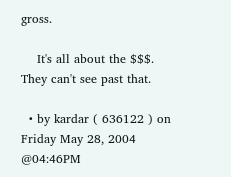gross.

    It's all about the $$$. They can't see past that.

  • by kardar ( 636122 ) on Friday May 28, 2004 @04:46PM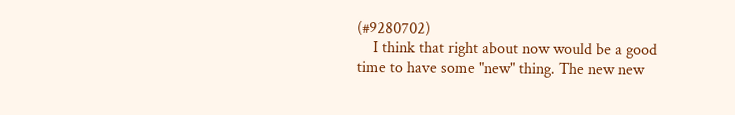(#9280702)
    I think that right about now would be a good time to have some "new" thing. The new new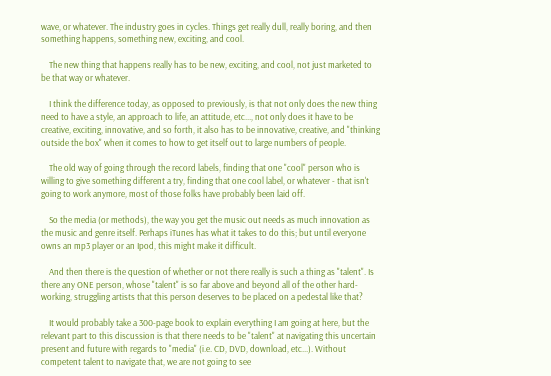wave, or whatever. The industry goes in cycles. Things get really dull, really boring, and then something happens, something new, exciting, and cool.

    The new thing that happens really has to be new, exciting, and cool, not just marketed to be that way or whatever.

    I think the difference today, as opposed to previously, is that not only does the new thing need to have a style, an approach to life, an attitude, etc..., not only does it have to be creative, exciting, innovative, and so forth, it also has to be innovative, creative, and "thinking outside the box" when it comes to how to get itself out to large numbers of people.

    The old way of going through the record labels, finding that one "cool" person who is willing to give something different a try, finding that one cool label, or whatever - that isn't going to work anymore, most of those folks have probably been laid off.

    So the media (or methods), the way you get the music out needs as much innovation as the music and genre itself. Perhaps iTunes has what it takes to do this; but until everyone owns an mp3 player or an Ipod, this might make it difficult.

    And then there is the question of whether or not there really is such a thing as "talent". Is there any ONE person, whose "talent" is so far above and beyond all of the other hard-working, struggling artists that this person deserves to be placed on a pedestal like that?

    It would probably take a 300-page book to explain everything I am going at here, but the relevant part to this discussion is that there needs to be "talent" at navigating this uncertain present and future with regards to "media" (i.e. CD, DVD, download, etc...). Without competent talent to navigate that, we are not going to see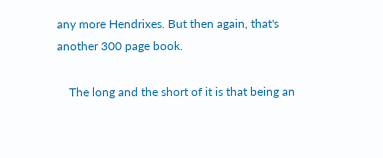any more Hendrixes. But then again, that's another 300 page book.

    The long and the short of it is that being an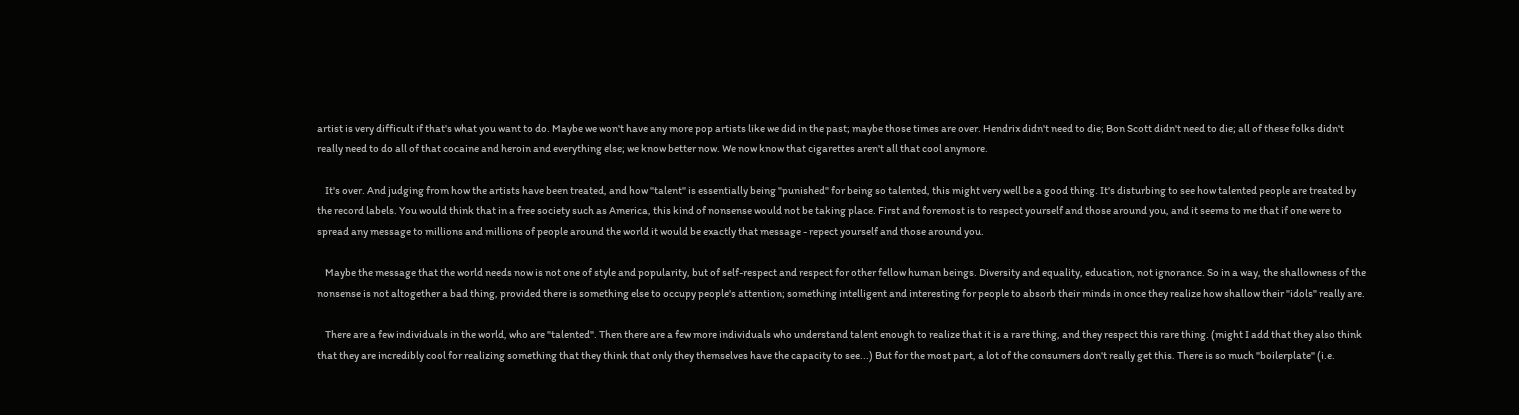artist is very difficult if that's what you want to do. Maybe we won't have any more pop artists like we did in the past; maybe those times are over. Hendrix didn't need to die; Bon Scott didn't need to die; all of these folks didn't really need to do all of that cocaine and heroin and everything else; we know better now. We now know that cigarettes aren't all that cool anymore.

    It's over. And judging from how the artists have been treated, and how "talent" is essentially being "punished" for being so talented, this might very well be a good thing. It's disturbing to see how talented people are treated by the record labels. You would think that in a free society such as America, this kind of nonsense would not be taking place. First and foremost is to respect yourself and those around you, and it seems to me that if one were to spread any message to millions and millions of people around the world it would be exactly that message - repect yourself and those around you.

    Maybe the message that the world needs now is not one of style and popularity, but of self-respect and respect for other fellow human beings. Diversity and equality, education, not ignorance. So in a way, the shallowness of the nonsense is not altogether a bad thing, provided there is something else to occupy people's attention; something intelligent and interesting for people to absorb their minds in once they realize how shallow their "idols" really are.

    There are a few individuals in the world, who are "talented". Then there are a few more individuals who understand talent enough to realize that it is a rare thing, and they respect this rare thing. (might I add that they also think that they are incredibly cool for realizing something that they think that only they themselves have the capacity to see...) But for the most part, a lot of the consumers don't really get this. There is so much "boilerplate" (i.e.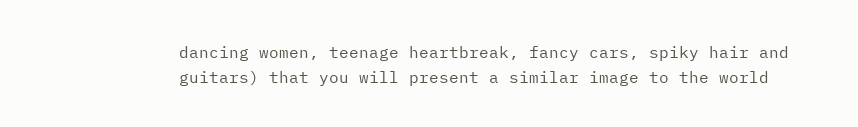dancing women, teenage heartbreak, fancy cars, spiky hair and guitars) that you will present a similar image to the world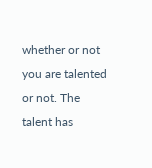whether or not you are talented or not. The talent has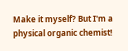Make it myself? But I'm a physical organic chemist!